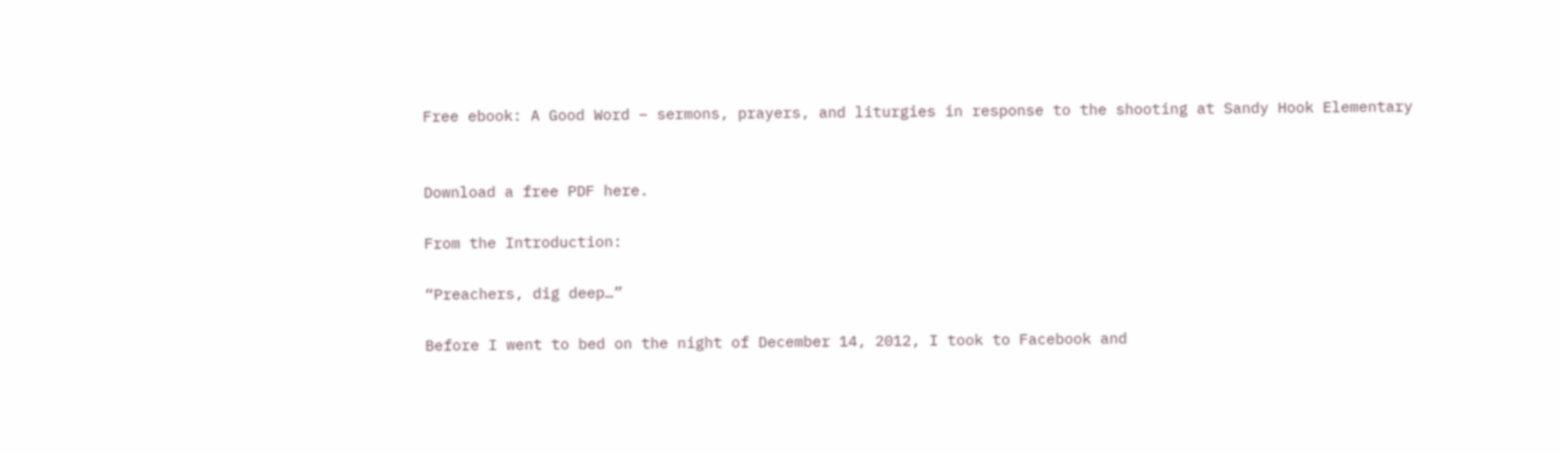Free ebook: A Good Word – sermons, prayers, and liturgies in response to the shooting at Sandy Hook Elementary


Download a free PDF here.

From the Introduction:

“Preachers, dig deep…”

Before I went to bed on the night of December 14, 2012, I took to Facebook and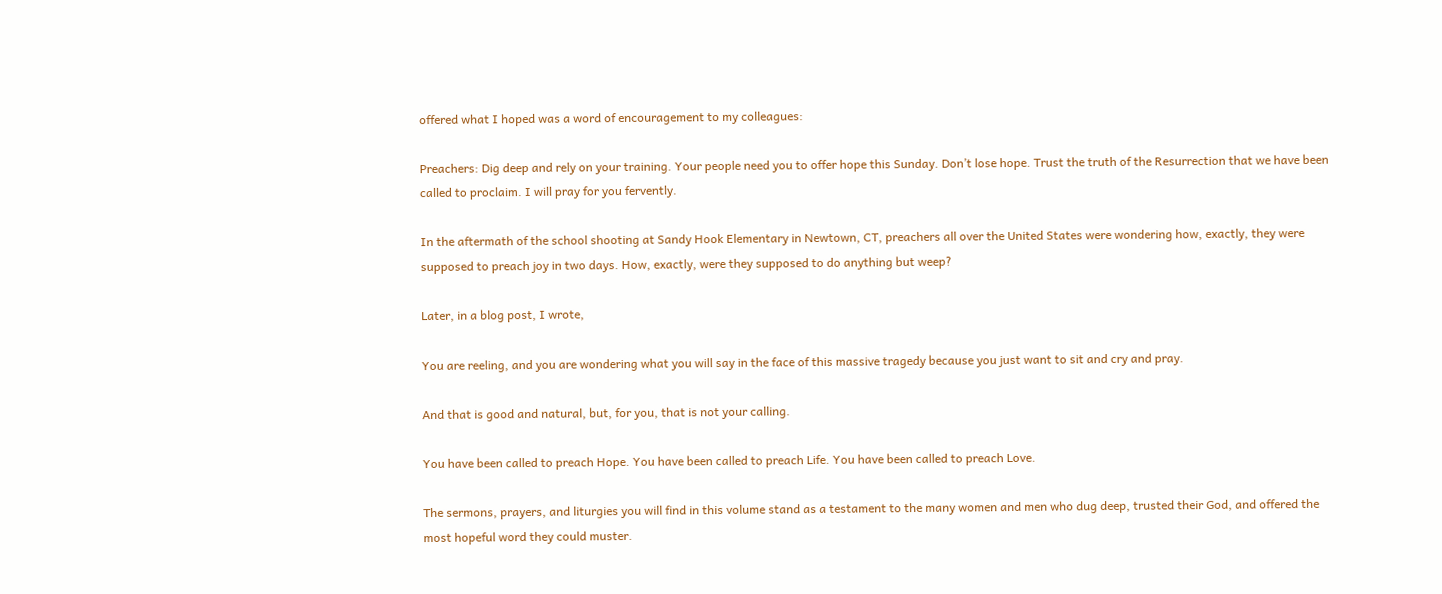offered what I hoped was a word of encouragement to my colleagues:

Preachers: Dig deep and rely on your training. Your people need you to offer hope this Sunday. Don’t lose hope. Trust the truth of the Resurrection that we have been called to proclaim. I will pray for you fervently.

In the aftermath of the school shooting at Sandy Hook Elementary in Newtown, CT, preachers all over the United States were wondering how, exactly, they were supposed to preach joy in two days. How, exactly, were they supposed to do anything but weep?

Later, in a blog post, I wrote,

You are reeling, and you are wondering what you will say in the face of this massive tragedy because you just want to sit and cry and pray.

And that is good and natural, but, for you, that is not your calling.

You have been called to preach Hope. You have been called to preach Life. You have been called to preach Love.

The sermons, prayers, and liturgies you will find in this volume stand as a testament to the many women and men who dug deep, trusted their God, and offered the most hopeful word they could muster.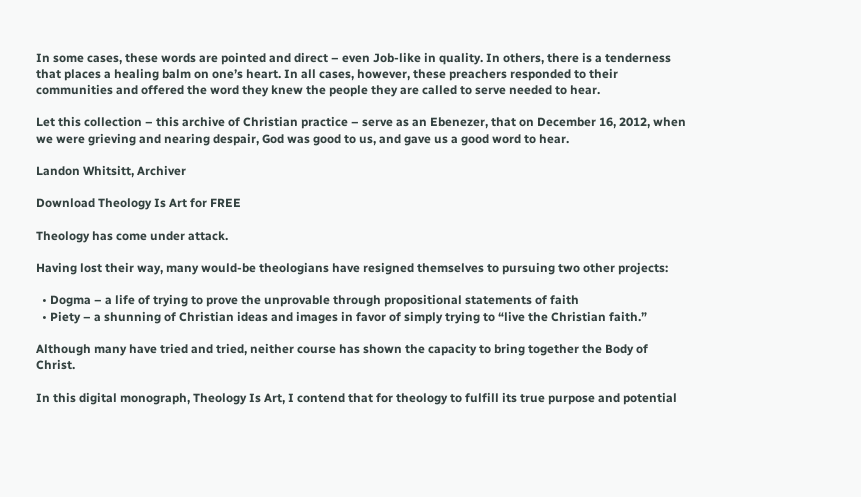In some cases, these words are pointed and direct – even Job-like in quality. In others, there is a tenderness that places a healing balm on one’s heart. In all cases, however, these preachers responded to their communities and offered the word they knew the people they are called to serve needed to hear.

Let this collection – this archive of Christian practice – serve as an Ebenezer, that on December 16, 2012, when we were grieving and nearing despair, God was good to us, and gave us a good word to hear.

Landon Whitsitt, Archiver

Download Theology Is Art for FREE

Theology has come under attack.

Having lost their way, many would-be theologians have resigned themselves to pursuing two other projects:

  • Dogma – a life of trying to prove the unprovable through propositional statements of faith
  • Piety – a shunning of Christian ideas and images in favor of simply trying to “live the Christian faith.”

Although many have tried and tried, neither course has shown the capacity to bring together the Body of Christ.

In this digital monograph, Theology Is Art, I contend that for theology to fulfill its true purpose and potential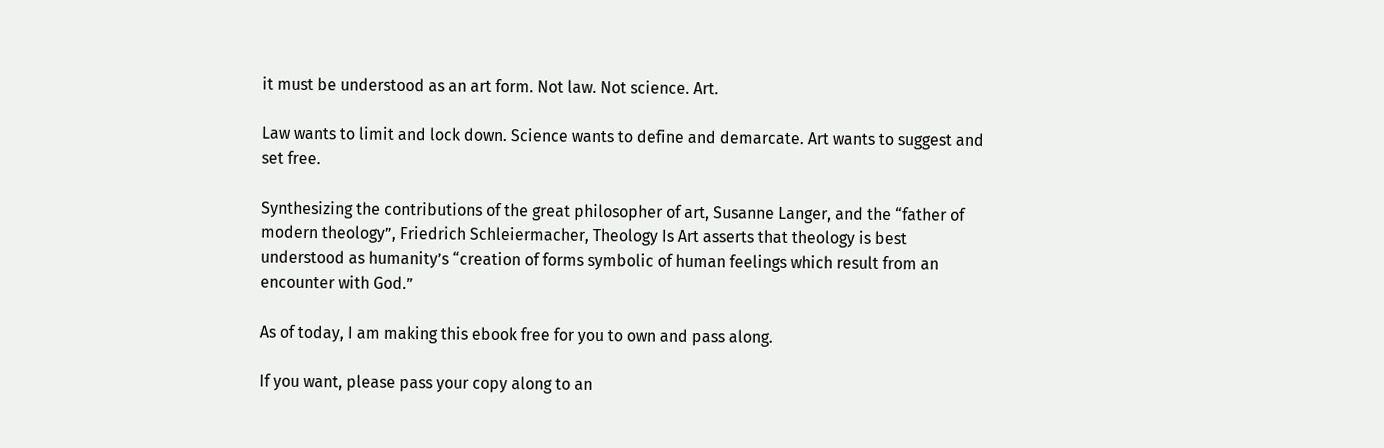it must be understood as an art form. Not law. Not science. Art.

Law wants to limit and lock down. Science wants to define and demarcate. Art wants to suggest and set free.

Synthesizing the contributions of the great philosopher of art, Susanne Langer, and the “father of modern theology”, Friedrich Schleiermacher, Theology Is Art asserts that theology is best understood as humanity’s “creation of forms symbolic of human feelings which result from an encounter with God.”

As of today, I am making this ebook free for you to own and pass along.

If you want, please pass your copy along to an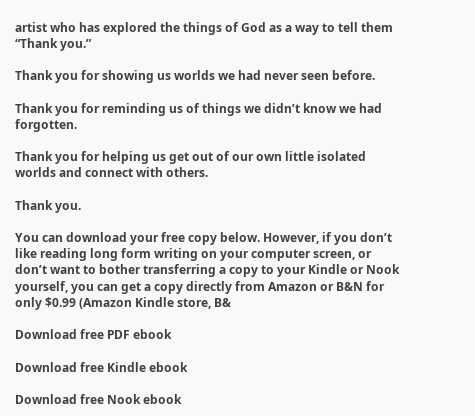artist who has explored the things of God as a way to tell them “Thank you.”

Thank you for showing us worlds we had never seen before.

Thank you for reminding us of things we didn’t know we had forgotten.

Thank you for helping us get out of our own little isolated worlds and connect with others.

Thank you.

You can download your free copy below. However, if you don’t like reading long form writing on your computer screen, or don’t want to bother transferring a copy to your Kindle or Nook yourself, you can get a copy directly from Amazon or B&N for only $0.99 (Amazon Kindle store, B&

Download free PDF ebook

Download free Kindle ebook

Download free Nook ebook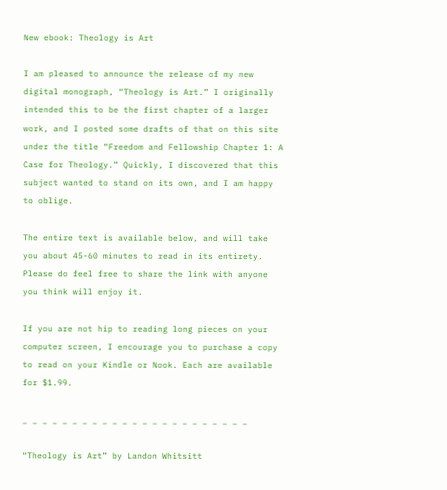New ebook: Theology is Art

I am pleased to announce the release of my new digital monograph, “Theology is Art.” I originally intended this to be the first chapter of a larger work, and I posted some drafts of that on this site under the title “Freedom and Fellowship Chapter 1: A Case for Theology.” Quickly, I discovered that this subject wanted to stand on its own, and I am happy to oblige.

The entire text is available below, and will take you about 45-60 minutes to read in its entirety. Please do feel free to share the link with anyone you think will enjoy it.

If you are not hip to reading long pieces on your computer screen, I encourage you to purchase a copy to read on your Kindle or Nook. Each are available for $1.99.

_ _ _ _ _ _ _ _ _ _ _ _ _ _ _ _ _ _ _ _ _ _ _

“Theology is Art” by Landon Whitsitt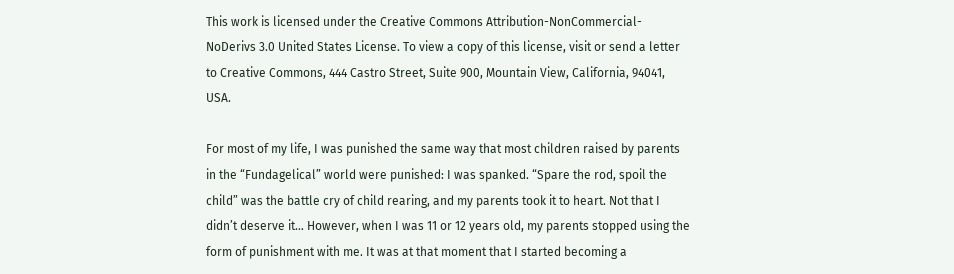This work is licensed under the Creative Commons Attribution-NonCommercial-NoDerivs 3.0 United States License. To view a copy of this license, visit or send a letter to Creative Commons, 444 Castro Street, Suite 900, Mountain View, California, 94041, USA.

For most of my life, I was punished the same way that most children raised by parents in the “Fundagelical” world were punished: I was spanked. “Spare the rod, spoil the child” was the battle cry of child rearing, and my parents took it to heart. Not that I didn’t deserve it… However, when I was 11 or 12 years old, my parents stopped using the form of punishment with me. It was at that moment that I started becoming a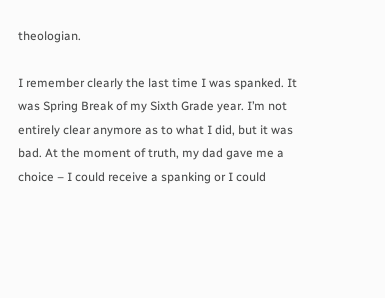theologian.

I remember clearly the last time I was spanked. It was Spring Break of my Sixth Grade year. I’m not entirely clear anymore as to what I did, but it was bad. At the moment of truth, my dad gave me a choice – I could receive a spanking or I could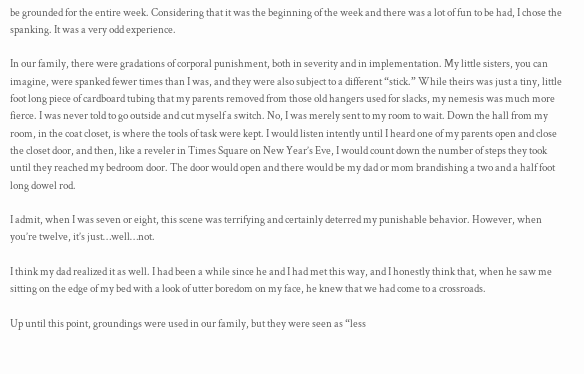be grounded for the entire week. Considering that it was the beginning of the week and there was a lot of fun to be had, I chose the spanking. It was a very odd experience.

In our family, there were gradations of corporal punishment, both in severity and in implementation. My little sisters, you can imagine, were spanked fewer times than I was, and they were also subject to a different “stick.” While theirs was just a tiny, little foot long piece of cardboard tubing that my parents removed from those old hangers used for slacks, my nemesis was much more fierce. I was never told to go outside and cut myself a switch. No, I was merely sent to my room to wait. Down the hall from my room, in the coat closet, is where the tools of task were kept. I would listen intently until I heard one of my parents open and close the closet door, and then, like a reveler in Times Square on New Year’s Eve, I would count down the number of steps they took until they reached my bedroom door. The door would open and there would be my dad or mom brandishing a two and a half foot long dowel rod.

I admit, when I was seven or eight, this scene was terrifying and certainly deterred my punishable behavior. However, when you’re twelve, it’s just…well…not.

I think my dad realized it as well. I had been a while since he and I had met this way, and I honestly think that, when he saw me sitting on the edge of my bed with a look of utter boredom on my face, he knew that we had come to a crossroads.

Up until this point, groundings were used in our family, but they were seen as “less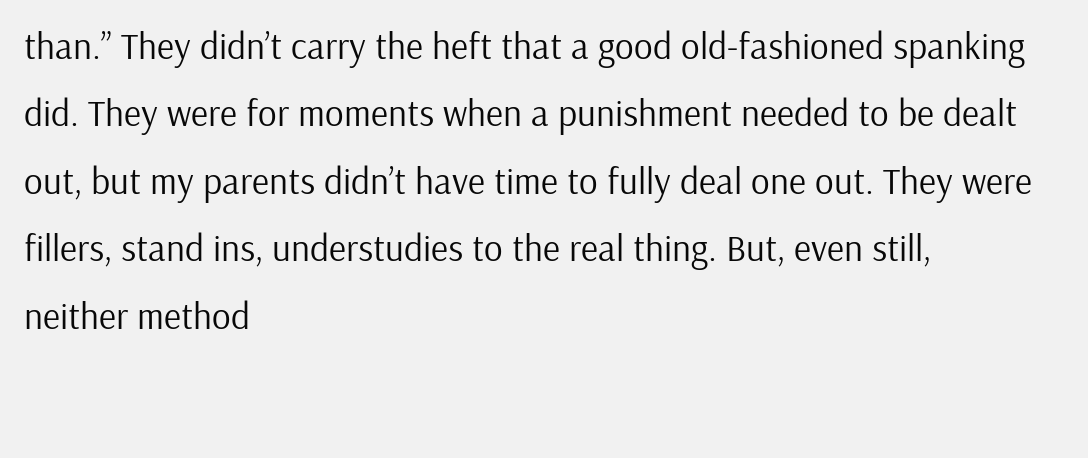than.” They didn’t carry the heft that a good old-fashioned spanking did. They were for moments when a punishment needed to be dealt out, but my parents didn’t have time to fully deal one out. They were fillers, stand ins, understudies to the real thing. But, even still, neither method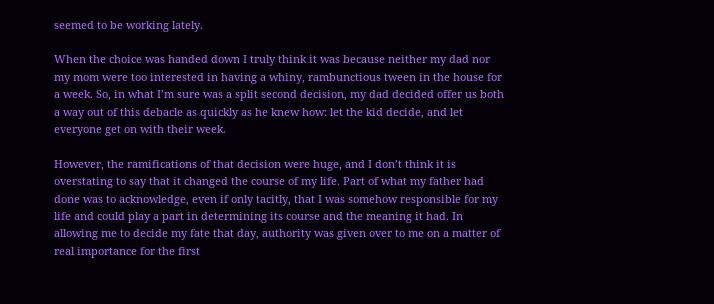seemed to be working lately.

When the choice was handed down I truly think it was because neither my dad nor my mom were too interested in having a whiny, rambunctious tween in the house for a week. So, in what I’m sure was a split second decision, my dad decided offer us both a way out of this debacle as quickly as he knew how: let the kid decide, and let everyone get on with their week.

However, the ramifications of that decision were huge, and I don’t think it is overstating to say that it changed the course of my life. Part of what my father had done was to acknowledge, even if only tacitly, that I was somehow responsible for my life and could play a part in determining its course and the meaning it had. In allowing me to decide my fate that day, authority was given over to me on a matter of real importance for the first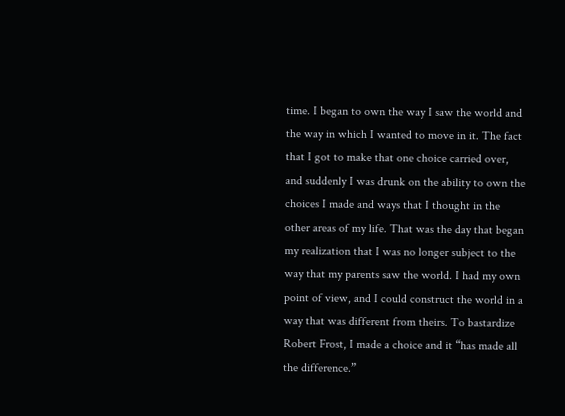time. I began to own the way I saw the world and the way in which I wanted to move in it. The fact that I got to make that one choice carried over, and suddenly I was drunk on the ability to own the choices I made and ways that I thought in the other areas of my life. That was the day that began my realization that I was no longer subject to the way that my parents saw the world. I had my own point of view, and I could construct the world in a way that was different from theirs. To bastardize Robert Frost, I made a choice and it “has made all the difference.”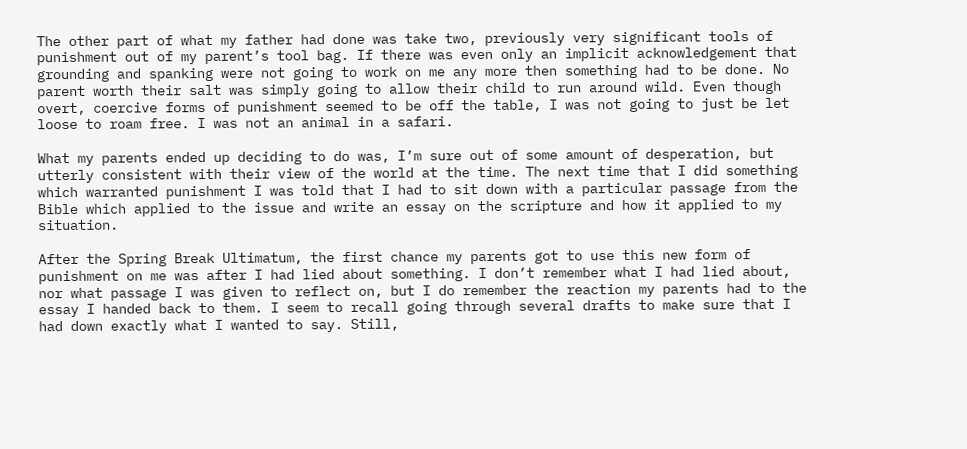The other part of what my father had done was take two, previously very significant tools of punishment out of my parent’s tool bag. If there was even only an implicit acknowledgement that grounding and spanking were not going to work on me any more then something had to be done. No parent worth their salt was simply going to allow their child to run around wild. Even though overt, coercive forms of punishment seemed to be off the table, I was not going to just be let loose to roam free. I was not an animal in a safari.

What my parents ended up deciding to do was, I’m sure out of some amount of desperation, but utterly consistent with their view of the world at the time. The next time that I did something which warranted punishment I was told that I had to sit down with a particular passage from the Bible which applied to the issue and write an essay on the scripture and how it applied to my situation.

After the Spring Break Ultimatum, the first chance my parents got to use this new form of punishment on me was after I had lied about something. I don’t remember what I had lied about, nor what passage I was given to reflect on, but I do remember the reaction my parents had to the essay I handed back to them. I seem to recall going through several drafts to make sure that I had down exactly what I wanted to say. Still,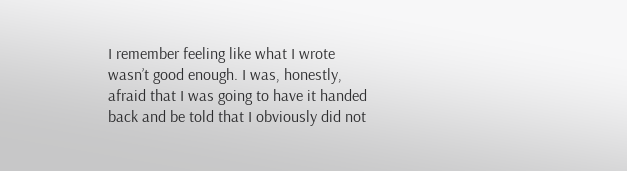I remember feeling like what I wrote wasn’t good enough. I was, honestly, afraid that I was going to have it handed back and be told that I obviously did not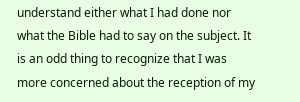understand either what I had done nor what the Bible had to say on the subject. It is an odd thing to recognize that I was more concerned about the reception of my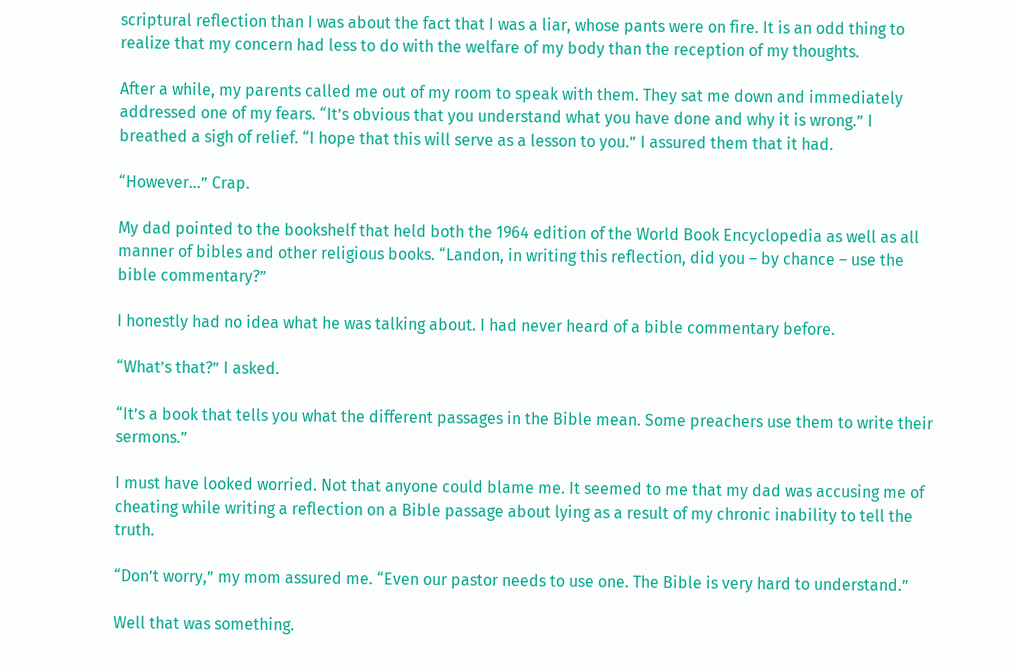scriptural reflection than I was about the fact that I was a liar, whose pants were on fire. It is an odd thing to realize that my concern had less to do with the welfare of my body than the reception of my thoughts.

After a while, my parents called me out of my room to speak with them. They sat me down and immediately addressed one of my fears. “It’s obvious that you understand what you have done and why it is wrong.” I breathed a sigh of relief. “I hope that this will serve as a lesson to you.” I assured them that it had.

“However…” Crap.

My dad pointed to the bookshelf that held both the 1964 edition of the World Book Encyclopedia as well as all manner of bibles and other religious books. “Landon, in writing this reflection, did you – by chance – use the bible commentary?”

I honestly had no idea what he was talking about. I had never heard of a bible commentary before.

“What’s that?” I asked.

“It’s a book that tells you what the different passages in the Bible mean. Some preachers use them to write their sermons.”

I must have looked worried. Not that anyone could blame me. It seemed to me that my dad was accusing me of cheating while writing a reflection on a Bible passage about lying as a result of my chronic inability to tell the truth.

“Don’t worry,” my mom assured me. “Even our pastor needs to use one. The Bible is very hard to understand.”

Well that was something.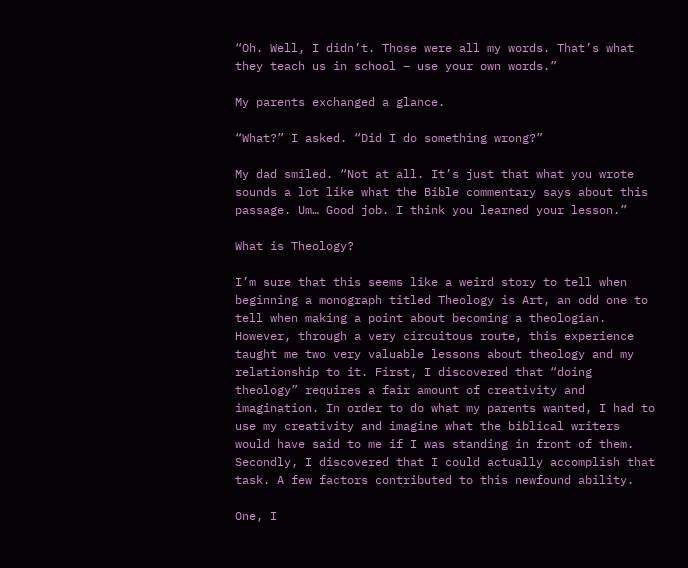“Oh. Well, I didn’t. Those were all my words. That’s what they teach us in school – use your own words.”

My parents exchanged a glance.

“What?” I asked. “Did I do something wrong?”

My dad smiled. “Not at all. It’s just that what you wrote sounds a lot like what the Bible commentary says about this passage. Um… Good job. I think you learned your lesson.”

What is Theology?

I’m sure that this seems like a weird story to tell when beginning a monograph titled Theology is Art, an odd one to tell when making a point about becoming a theologian. However, through a very circuitous route, this experience taught me two very valuable lessons about theology and my relationship to it. First, I discovered that “doing theology” requires a fair amount of creativity and imagination. In order to do what my parents wanted, I had to use my creativity and imagine what the biblical writers would have said to me if I was standing in front of them. Secondly, I discovered that I could actually accomplish that task. A few factors contributed to this newfound ability.

One, I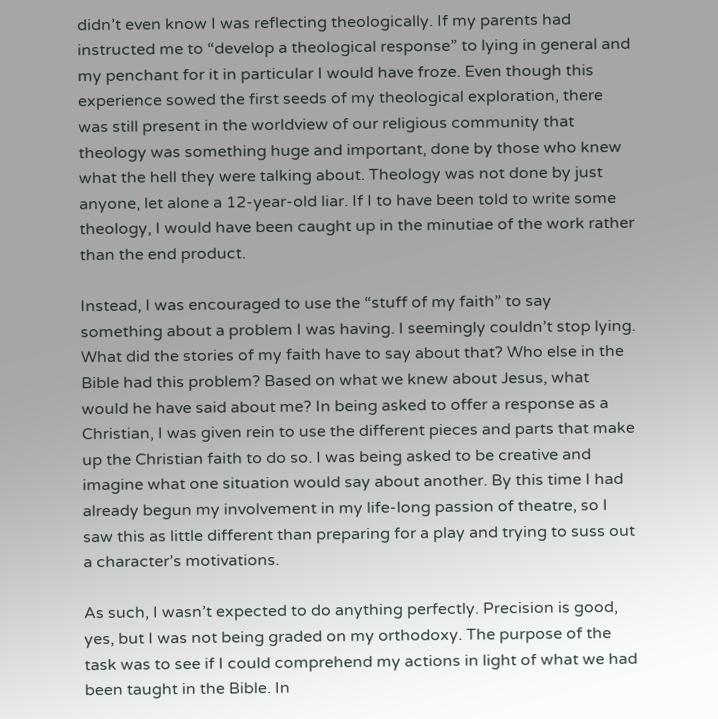didn’t even know I was reflecting theologically. If my parents had instructed me to “develop a theological response” to lying in general and my penchant for it in particular I would have froze. Even though this experience sowed the first seeds of my theological exploration, there was still present in the worldview of our religious community that theology was something huge and important, done by those who knew what the hell they were talking about. Theology was not done by just anyone, let alone a 12-year-old liar. If I to have been told to write some theology, I would have been caught up in the minutiae of the work rather than the end product.

Instead, I was encouraged to use the “stuff of my faith” to say something about a problem I was having. I seemingly couldn’t stop lying. What did the stories of my faith have to say about that? Who else in the Bible had this problem? Based on what we knew about Jesus, what would he have said about me? In being asked to offer a response as a Christian, I was given rein to use the different pieces and parts that make up the Christian faith to do so. I was being asked to be creative and imagine what one situation would say about another. By this time I had already begun my involvement in my life-long passion of theatre, so I saw this as little different than preparing for a play and trying to suss out a character’s motivations.

As such, I wasn’t expected to do anything perfectly. Precision is good, yes, but I was not being graded on my orthodoxy. The purpose of the task was to see if I could comprehend my actions in light of what we had been taught in the Bible. In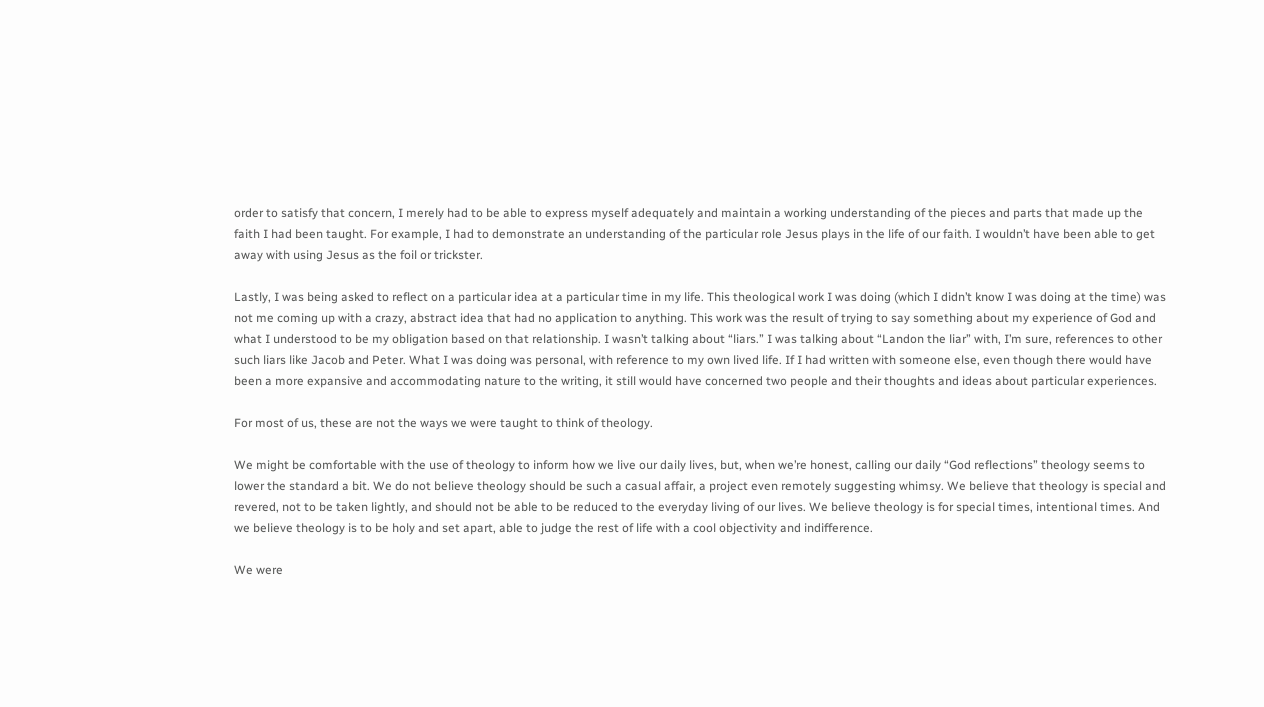order to satisfy that concern, I merely had to be able to express myself adequately and maintain a working understanding of the pieces and parts that made up the faith I had been taught. For example, I had to demonstrate an understanding of the particular role Jesus plays in the life of our faith. I wouldn’t have been able to get away with using Jesus as the foil or trickster.

Lastly, I was being asked to reflect on a particular idea at a particular time in my life. This theological work I was doing (which I didn’t know I was doing at the time) was not me coming up with a crazy, abstract idea that had no application to anything. This work was the result of trying to say something about my experience of God and what I understood to be my obligation based on that relationship. I wasn’t talking about “liars.” I was talking about “Landon the liar” with, I’m sure, references to other such liars like Jacob and Peter. What I was doing was personal, with reference to my own lived life. If I had written with someone else, even though there would have been a more expansive and accommodating nature to the writing, it still would have concerned two people and their thoughts and ideas about particular experiences.

For most of us, these are not the ways we were taught to think of theology.

We might be comfortable with the use of theology to inform how we live our daily lives, but, when we’re honest, calling our daily “God reflections” theology seems to lower the standard a bit. We do not believe theology should be such a casual affair, a project even remotely suggesting whimsy. We believe that theology is special and revered, not to be taken lightly, and should not be able to be reduced to the everyday living of our lives. We believe theology is for special times, intentional times. And we believe theology is to be holy and set apart, able to judge the rest of life with a cool objectivity and indifference.

We were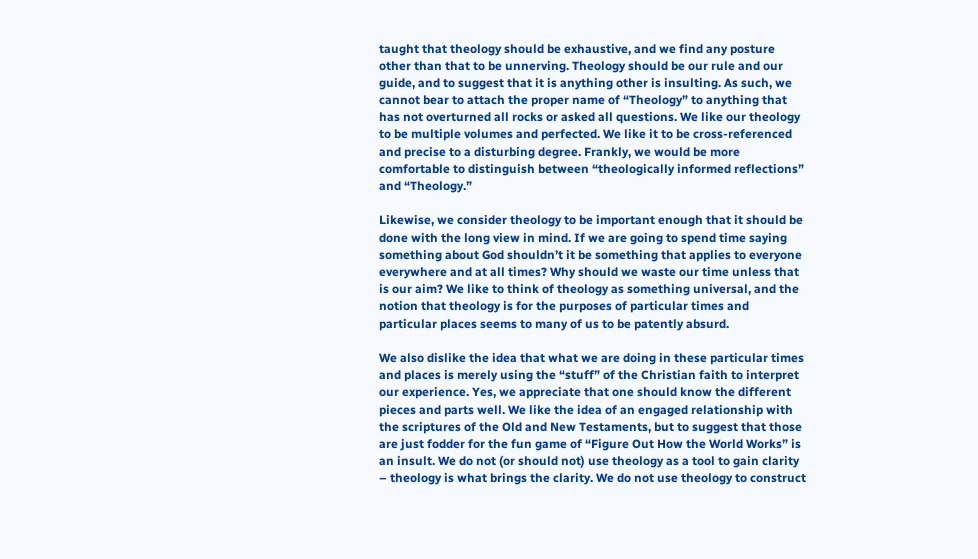taught that theology should be exhaustive, and we find any posture other than that to be unnerving. Theology should be our rule and our guide, and to suggest that it is anything other is insulting. As such, we cannot bear to attach the proper name of “Theology” to anything that has not overturned all rocks or asked all questions. We like our theology to be multiple volumes and perfected. We like it to be cross-referenced and precise to a disturbing degree. Frankly, we would be more comfortable to distinguish between “theologically informed reflections” and “Theology.”

Likewise, we consider theology to be important enough that it should be done with the long view in mind. If we are going to spend time saying something about God shouldn’t it be something that applies to everyone everywhere and at all times? Why should we waste our time unless that is our aim? We like to think of theology as something universal, and the notion that theology is for the purposes of particular times and particular places seems to many of us to be patently absurd.

We also dislike the idea that what we are doing in these particular times and places is merely using the “stuff” of the Christian faith to interpret our experience. Yes, we appreciate that one should know the different pieces and parts well. We like the idea of an engaged relationship with the scriptures of the Old and New Testaments, but to suggest that those are just fodder for the fun game of “Figure Out How the World Works” is an insult. We do not (or should not) use theology as a tool to gain clarity – theology is what brings the clarity. We do not use theology to construct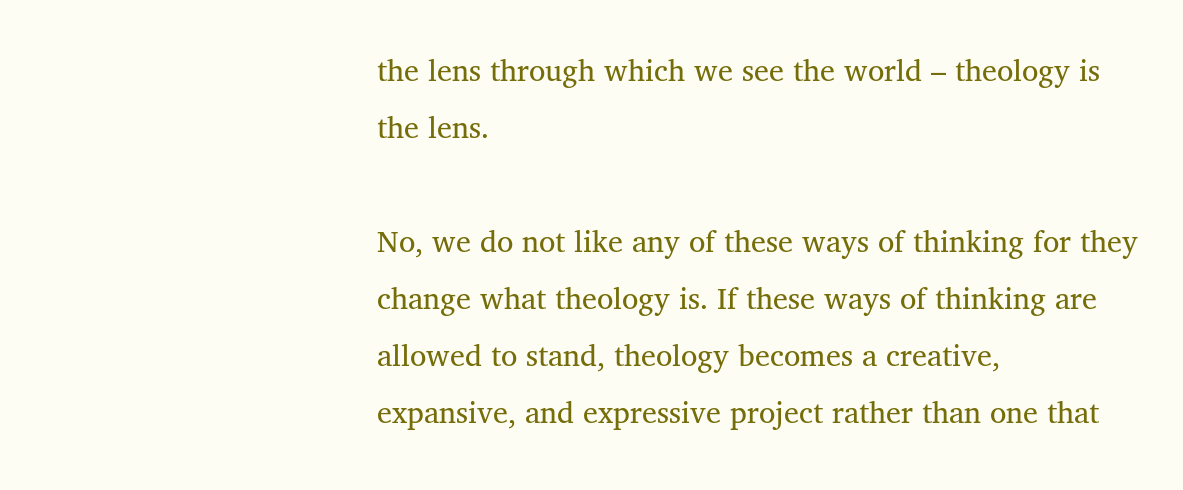the lens through which we see the world – theology is the lens.

No, we do not like any of these ways of thinking for they change what theology is. If these ways of thinking are allowed to stand, theology becomes a creative, expansive, and expressive project rather than one that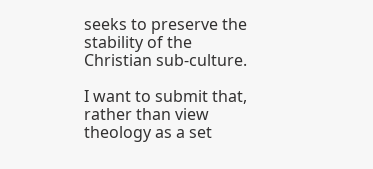seeks to preserve the stability of the Christian sub-culture.

I want to submit that, rather than view theology as a set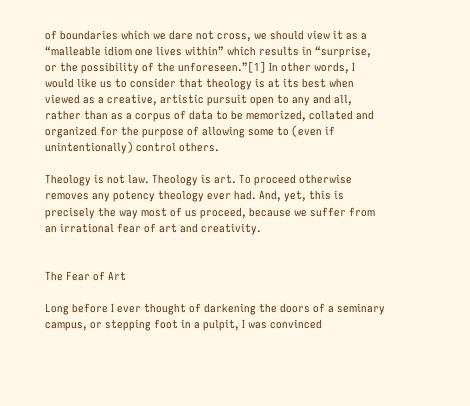of boundaries which we dare not cross, we should view it as a “malleable idiom one lives within” which results in “surprise, or the possibility of the unforeseen.”[1] In other words, I would like us to consider that theology is at its best when viewed as a creative, artistic pursuit open to any and all, rather than as a corpus of data to be memorized, collated and organized for the purpose of allowing some to (even if unintentionally) control others.

Theology is not law. Theology is art. To proceed otherwise removes any potency theology ever had. And, yet, this is precisely the way most of us proceed, because we suffer from an irrational fear of art and creativity.


The Fear of Art

Long before I ever thought of darkening the doors of a seminary campus, or stepping foot in a pulpit, I was convinced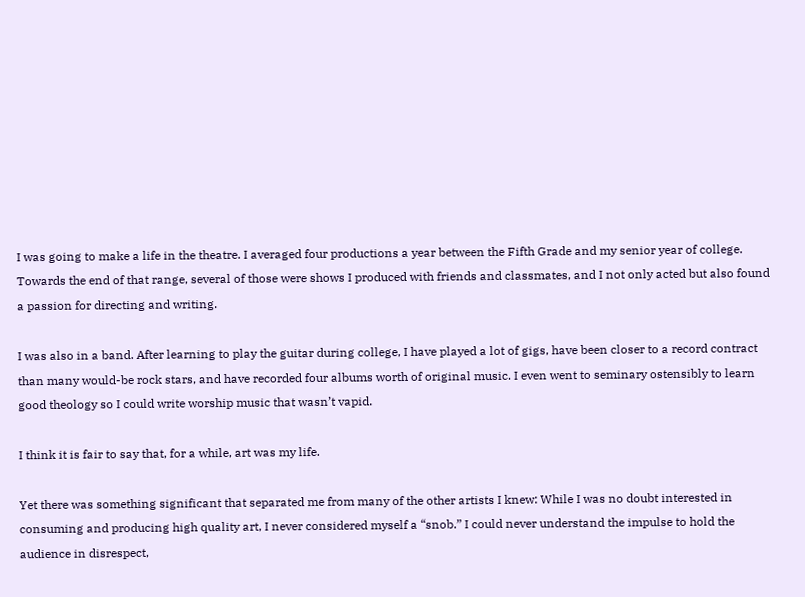I was going to make a life in the theatre. I averaged four productions a year between the Fifth Grade and my senior year of college. Towards the end of that range, several of those were shows I produced with friends and classmates, and I not only acted but also found a passion for directing and writing.

I was also in a band. After learning to play the guitar during college, I have played a lot of gigs, have been closer to a record contract than many would-be rock stars, and have recorded four albums worth of original music. I even went to seminary ostensibly to learn good theology so I could write worship music that wasn’t vapid.

I think it is fair to say that, for a while, art was my life.

Yet there was something significant that separated me from many of the other artists I knew: While I was no doubt interested in consuming and producing high quality art, I never considered myself a “snob.” I could never understand the impulse to hold the audience in disrespect,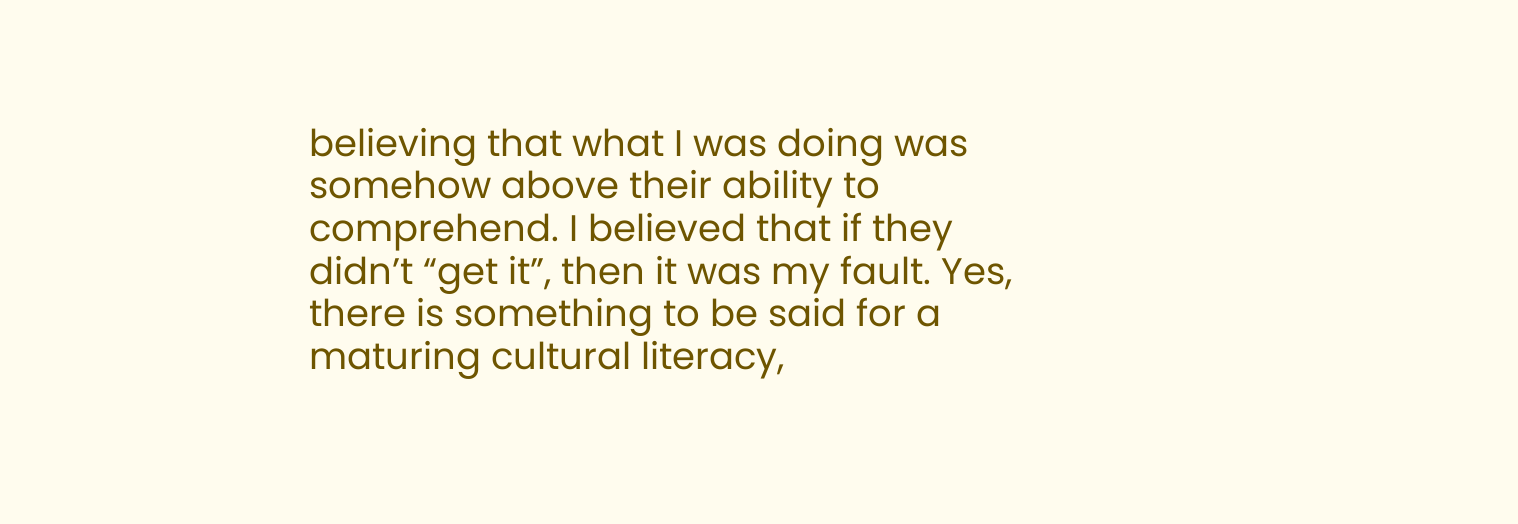believing that what I was doing was somehow above their ability to comprehend. I believed that if they didn’t “get it”, then it was my fault. Yes, there is something to be said for a maturing cultural literacy,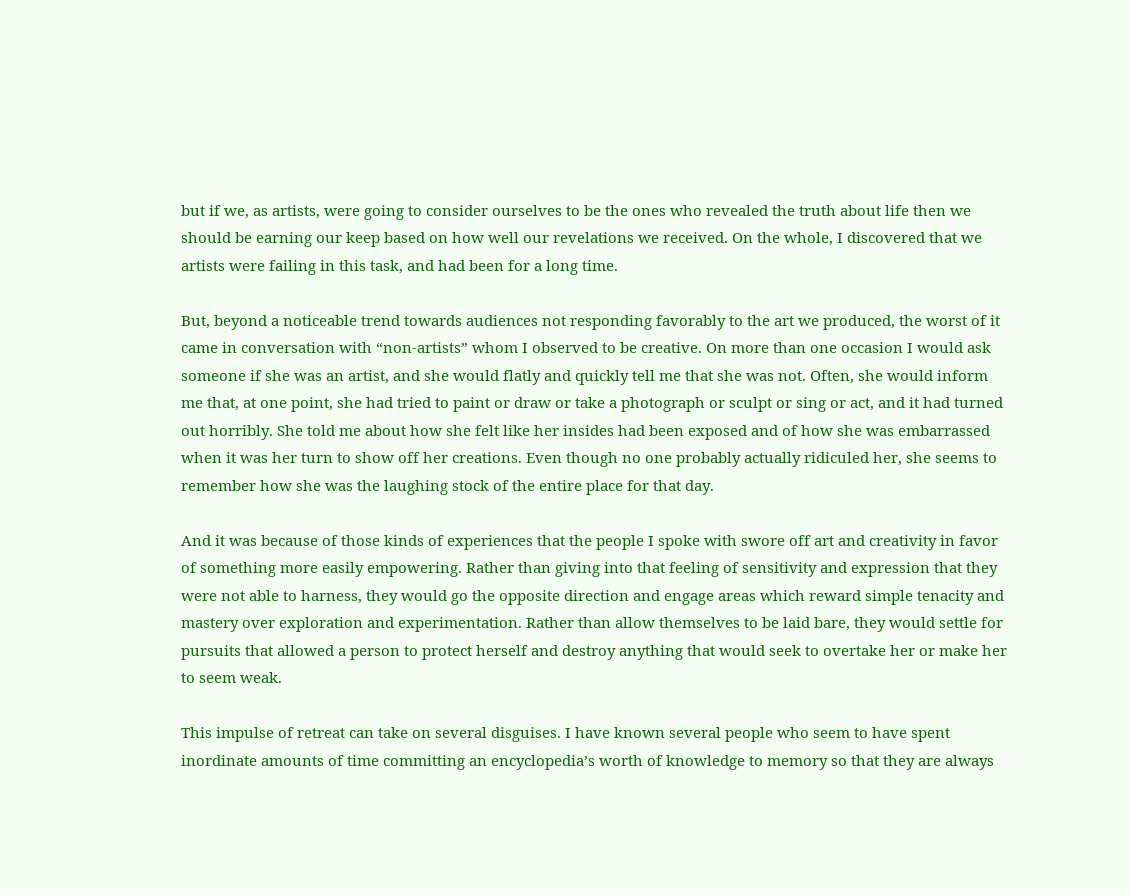but if we, as artists, were going to consider ourselves to be the ones who revealed the truth about life then we should be earning our keep based on how well our revelations we received. On the whole, I discovered that we artists were failing in this task, and had been for a long time.

But, beyond a noticeable trend towards audiences not responding favorably to the art we produced, the worst of it came in conversation with “non-artists” whom I observed to be creative. On more than one occasion I would ask someone if she was an artist, and she would flatly and quickly tell me that she was not. Often, she would inform me that, at one point, she had tried to paint or draw or take a photograph or sculpt or sing or act, and it had turned out horribly. She told me about how she felt like her insides had been exposed and of how she was embarrassed when it was her turn to show off her creations. Even though no one probably actually ridiculed her, she seems to remember how she was the laughing stock of the entire place for that day.

And it was because of those kinds of experiences that the people I spoke with swore off art and creativity in favor of something more easily empowering. Rather than giving into that feeling of sensitivity and expression that they were not able to harness, they would go the opposite direction and engage areas which reward simple tenacity and mastery over exploration and experimentation. Rather than allow themselves to be laid bare, they would settle for pursuits that allowed a person to protect herself and destroy anything that would seek to overtake her or make her to seem weak.

This impulse of retreat can take on several disguises. I have known several people who seem to have spent inordinate amounts of time committing an encyclopedia’s worth of knowledge to memory so that they are always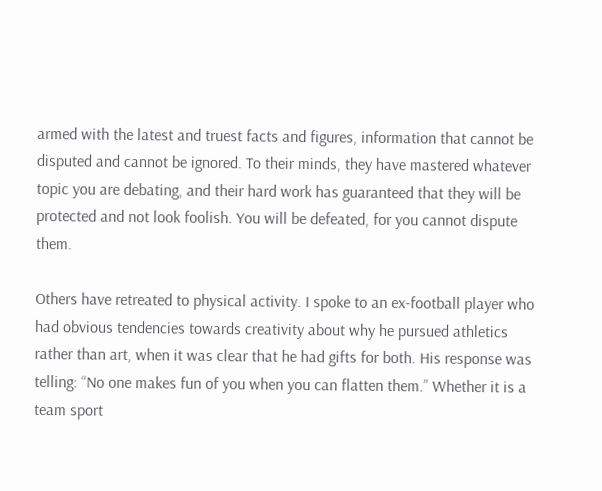armed with the latest and truest facts and figures, information that cannot be disputed and cannot be ignored. To their minds, they have mastered whatever topic you are debating, and their hard work has guaranteed that they will be protected and not look foolish. You will be defeated, for you cannot dispute them.

Others have retreated to physical activity. I spoke to an ex-football player who had obvious tendencies towards creativity about why he pursued athletics rather than art, when it was clear that he had gifts for both. His response was telling: “No one makes fun of you when you can flatten them.” Whether it is a team sport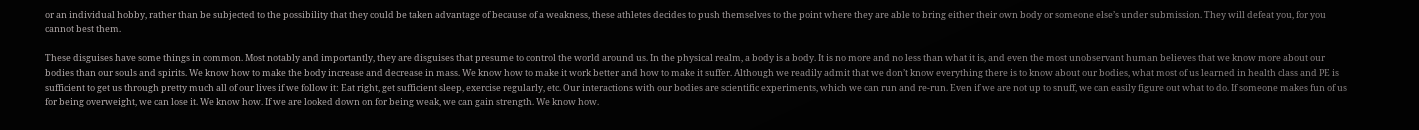or an individual hobby, rather than be subjected to the possibility that they could be taken advantage of because of a weakness, these athletes decides to push themselves to the point where they are able to bring either their own body or someone else’s under submission. They will defeat you, for you cannot best them.

These disguises have some things in common. Most notably and importantly, they are disguises that presume to control the world around us. In the physical realm, a body is a body. It is no more and no less than what it is, and even the most unobservant human believes that we know more about our bodies than our souls and spirits. We know how to make the body increase and decrease in mass. We know how to make it work better and how to make it suffer. Although we readily admit that we don’t know everything there is to know about our bodies, what most of us learned in health class and PE is sufficient to get us through pretty much all of our lives if we follow it: Eat right, get sufficient sleep, exercise regularly, etc. Our interactions with our bodies are scientific experiments, which we can run and re-run. Even if we are not up to snuff, we can easily figure out what to do. If someone makes fun of us for being overweight, we can lose it. We know how. If we are looked down on for being weak, we can gain strength. We know how.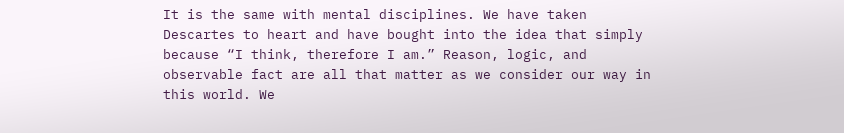It is the same with mental disciplines. We have taken Descartes to heart and have bought into the idea that simply because “I think, therefore I am.” Reason, logic, and observable fact are all that matter as we consider our way in this world. We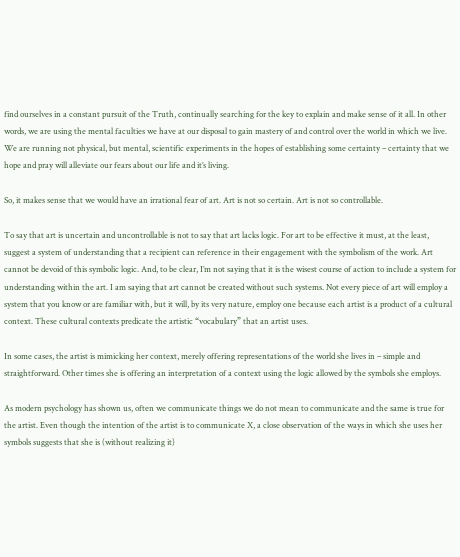find ourselves in a constant pursuit of the Truth, continually searching for the key to explain and make sense of it all. In other words, we are using the mental faculties we have at our disposal to gain mastery of and control over the world in which we live. We are running not physical, but mental, scientific experiments in the hopes of establishing some certainty – certainty that we hope and pray will alleviate our fears about our life and it’s living.

So, it makes sense that we would have an irrational fear of art. Art is not so certain. Art is not so controllable.

To say that art is uncertain and uncontrollable is not to say that art lacks logic. For art to be effective it must, at the least, suggest a system of understanding that a recipient can reference in their engagement with the symbolism of the work. Art cannot be devoid of this symbolic logic. And, to be clear, I’m not saying that it is the wisest course of action to include a system for understanding within the art. I am saying that art cannot be created without such systems. Not every piece of art will employ a system that you know or are familiar with, but it will, by its very nature, employ one because each artist is a product of a cultural context. These cultural contexts predicate the artistic “vocabulary” that an artist uses.

In some cases, the artist is mimicking her context, merely offering representations of the world she lives in – simple and straightforward. Other times she is offering an interpretation of a context using the logic allowed by the symbols she employs.

As modern psychology has shown us, often we communicate things we do not mean to communicate and the same is true for the artist. Even though the intention of the artist is to communicate X, a close observation of the ways in which she uses her symbols suggests that she is (without realizing it)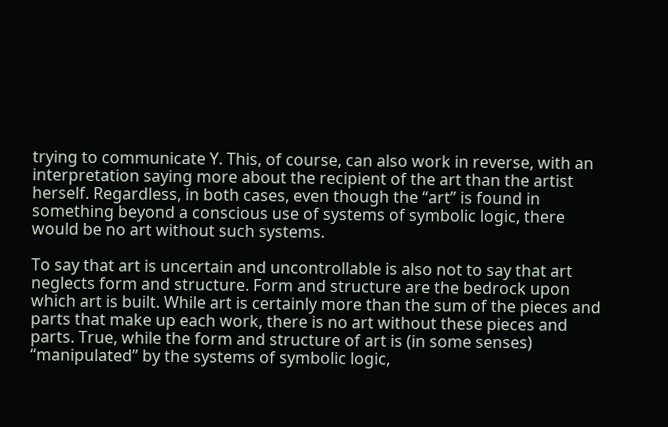trying to communicate Y. This, of course, can also work in reverse, with an interpretation saying more about the recipient of the art than the artist herself. Regardless, in both cases, even though the “art” is found in something beyond a conscious use of systems of symbolic logic, there would be no art without such systems.

To say that art is uncertain and uncontrollable is also not to say that art neglects form and structure. Form and structure are the bedrock upon which art is built. While art is certainly more than the sum of the pieces and parts that make up each work, there is no art without these pieces and parts. True, while the form and structure of art is (in some senses) “manipulated” by the systems of symbolic logic,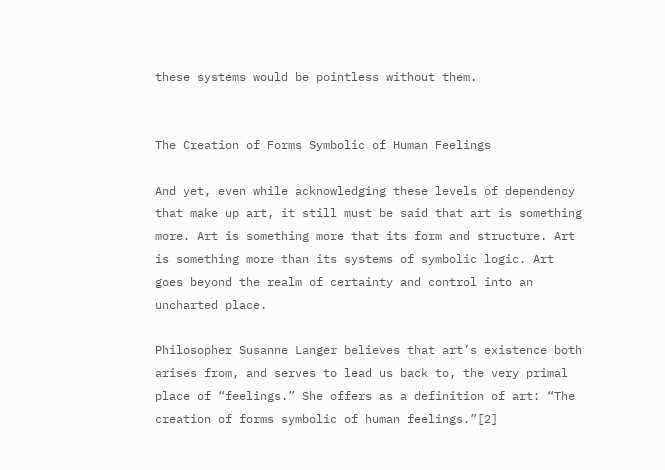these systems would be pointless without them.


The Creation of Forms Symbolic of Human Feelings

And yet, even while acknowledging these levels of dependency that make up art, it still must be said that art is something more. Art is something more that its form and structure. Art is something more than its systems of symbolic logic. Art goes beyond the realm of certainty and control into an uncharted place.

Philosopher Susanne Langer believes that art’s existence both arises from, and serves to lead us back to, the very primal place of “feelings.” She offers as a definition of art: “The creation of forms symbolic of human feelings.”[2]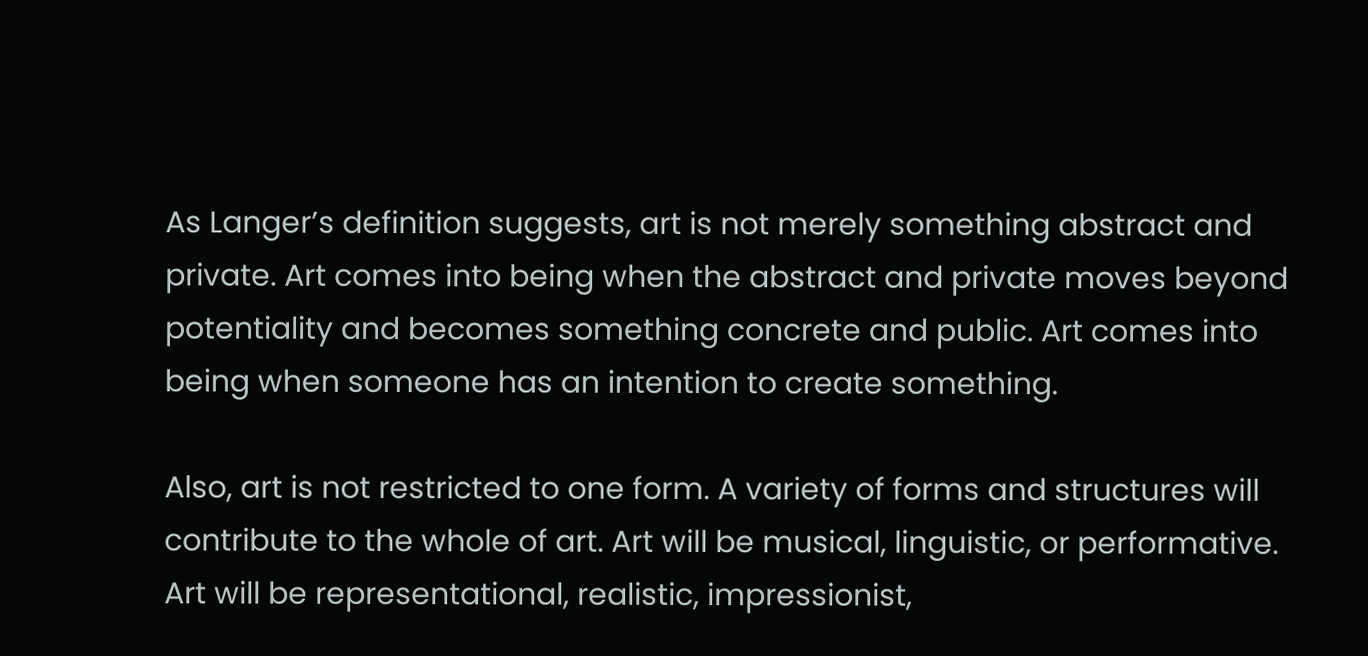As Langer’s definition suggests, art is not merely something abstract and private. Art comes into being when the abstract and private moves beyond potentiality and becomes something concrete and public. Art comes into being when someone has an intention to create something.

Also, art is not restricted to one form. A variety of forms and structures will contribute to the whole of art. Art will be musical, linguistic, or performative. Art will be representational, realistic, impressionist,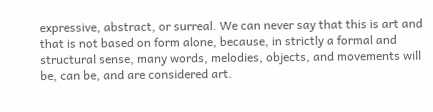expressive, abstract, or surreal. We can never say that this is art and that is not based on form alone, because, in strictly a formal and structural sense, many words, melodies, objects, and movements will be, can be, and are considered art.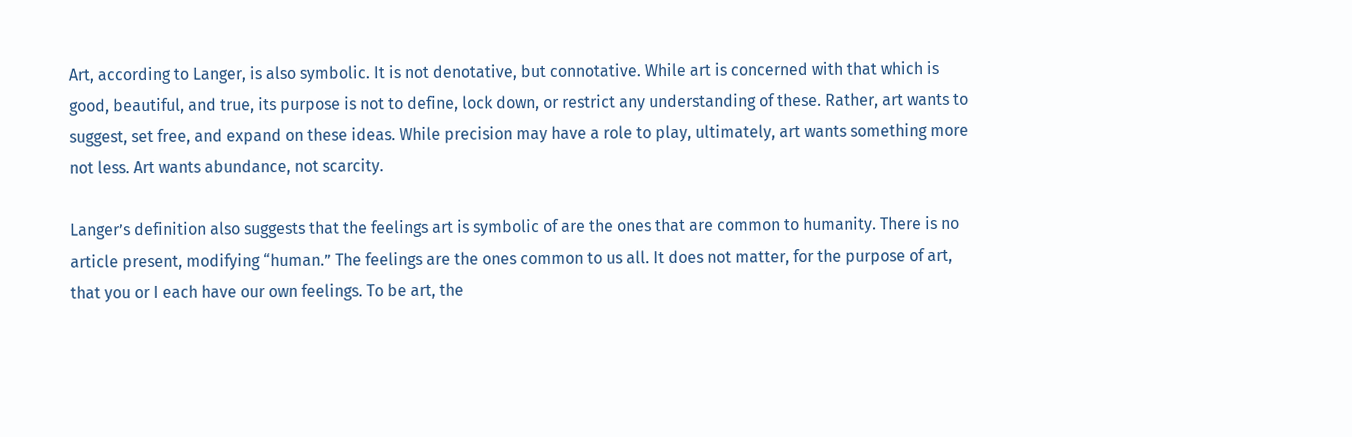Art, according to Langer, is also symbolic. It is not denotative, but connotative. While art is concerned with that which is good, beautiful, and true, its purpose is not to define, lock down, or restrict any understanding of these. Rather, art wants to suggest, set free, and expand on these ideas. While precision may have a role to play, ultimately, art wants something more not less. Art wants abundance, not scarcity.

Langer’s definition also suggests that the feelings art is symbolic of are the ones that are common to humanity. There is no article present, modifying “human.” The feelings are the ones common to us all. It does not matter, for the purpose of art, that you or I each have our own feelings. To be art, the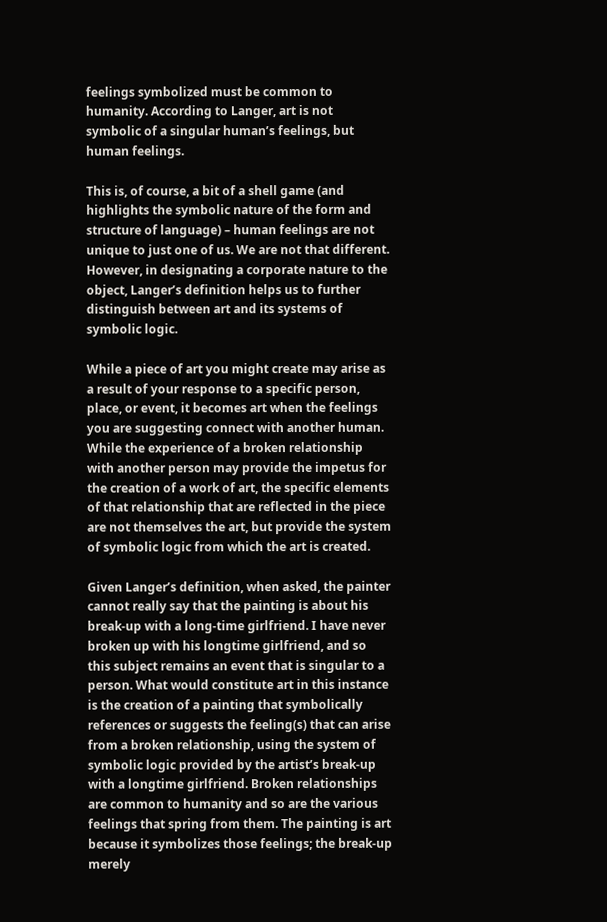feelings symbolized must be common to humanity. According to Langer, art is not symbolic of a singular human’s feelings, but human feelings.

This is, of course, a bit of a shell game (and highlights the symbolic nature of the form and structure of language) – human feelings are not unique to just one of us. We are not that different. However, in designating a corporate nature to the object, Langer’s definition helps us to further distinguish between art and its systems of symbolic logic.

While a piece of art you might create may arise as a result of your response to a specific person, place, or event, it becomes art when the feelings you are suggesting connect with another human. While the experience of a broken relationship with another person may provide the impetus for the creation of a work of art, the specific elements of that relationship that are reflected in the piece are not themselves the art, but provide the system of symbolic logic from which the art is created.

Given Langer’s definition, when asked, the painter cannot really say that the painting is about his break-up with a long-time girlfriend. I have never broken up with his longtime girlfriend, and so this subject remains an event that is singular to a person. What would constitute art in this instance is the creation of a painting that symbolically references or suggests the feeling(s) that can arise from a broken relationship, using the system of symbolic logic provided by the artist’s break-up with a longtime girlfriend. Broken relationships are common to humanity and so are the various feelings that spring from them. The painting is art because it symbolizes those feelings; the break-up merely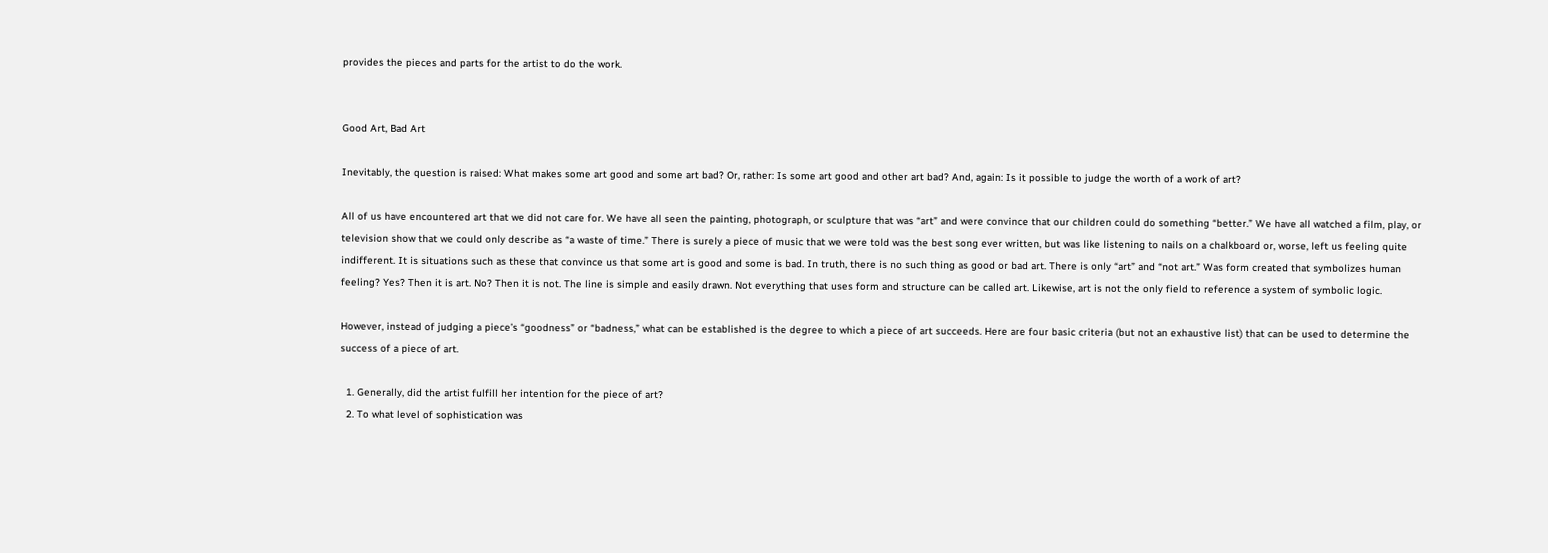provides the pieces and parts for the artist to do the work.


Good Art, Bad Art

Inevitably, the question is raised: What makes some art good and some art bad? Or, rather: Is some art good and other art bad? And, again: Is it possible to judge the worth of a work of art?

All of us have encountered art that we did not care for. We have all seen the painting, photograph, or sculpture that was “art” and were convince that our children could do something “better.” We have all watched a film, play, or television show that we could only describe as “a waste of time.” There is surely a piece of music that we were told was the best song ever written, but was like listening to nails on a chalkboard or, worse, left us feeling quite indifferent. It is situations such as these that convince us that some art is good and some is bad. In truth, there is no such thing as good or bad art. There is only “art” and “not art.” Was form created that symbolizes human feeling? Yes? Then it is art. No? Then it is not. The line is simple and easily drawn. Not everything that uses form and structure can be called art. Likewise, art is not the only field to reference a system of symbolic logic.

However, instead of judging a piece’s “goodness” or “badness,” what can be established is the degree to which a piece of art succeeds. Here are four basic criteria (but not an exhaustive list) that can be used to determine the success of a piece of art.

  1. Generally, did the artist fulfill her intention for the piece of art?
  2. To what level of sophistication was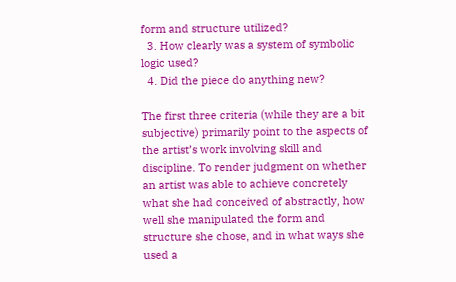form and structure utilized?
  3. How clearly was a system of symbolic logic used?
  4. Did the piece do anything new?

The first three criteria (while they are a bit subjective) primarily point to the aspects of the artist’s work involving skill and discipline. To render judgment on whether an artist was able to achieve concretely what she had conceived of abstractly, how well she manipulated the form and structure she chose, and in what ways she used a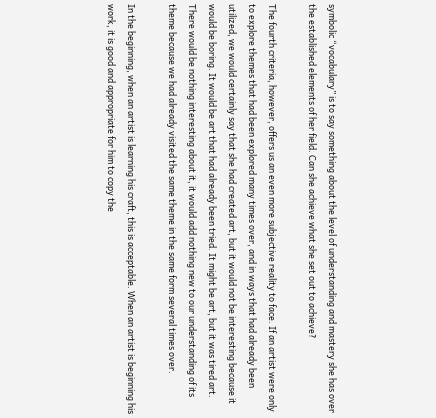symbolic “vocabulary” is to say something about the level of understanding and mastery she has over the established elements of her field. Can she achieve what she set out to achieve?

The fourth criteria, however, offers us an even more subjective reality to face. If an artist were only to explore themes that had been explored many times over, and in ways that had already been utilized, we would certainly say that she had created art, but it would not be interesting because it would be boring. It would be art that had already been tried. It might be art, but it was tired art. There would be nothing interesting about it, it would add nothing new to our understanding of its theme because we had already visited the same theme in the same form several times over.

In the beginning, when an artist is learning his craft, this is acceptable. When an artist is beginning his work, it is good and appropriate for him to copy the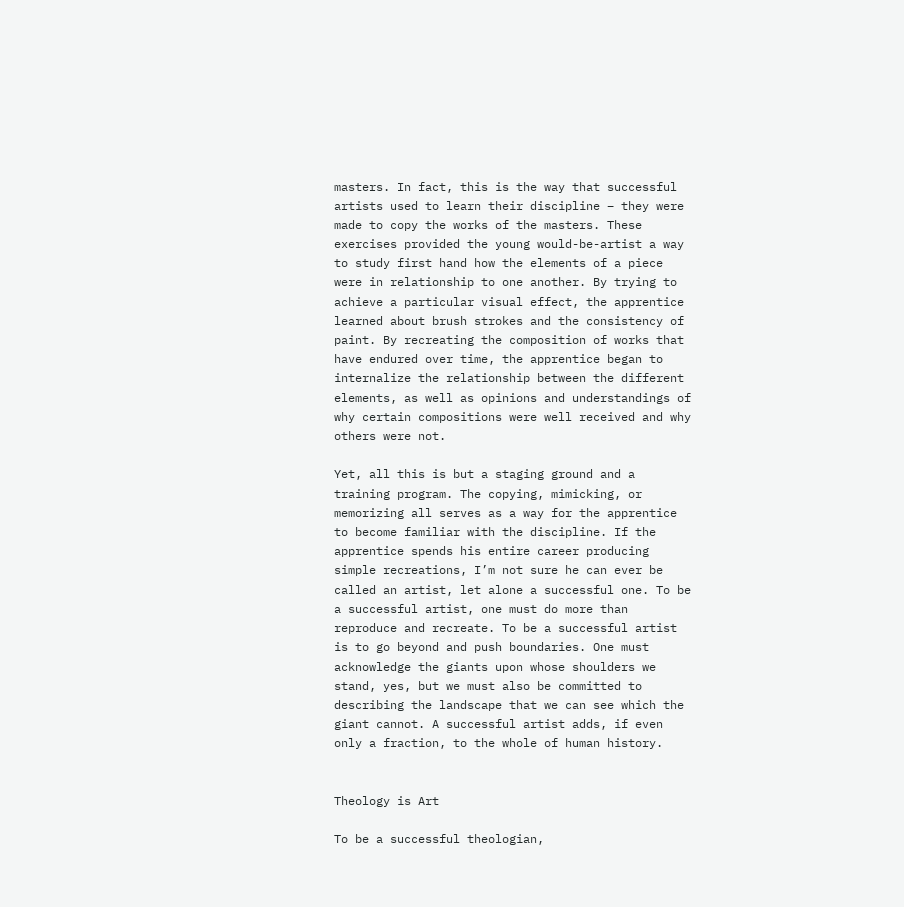masters. In fact, this is the way that successful artists used to learn their discipline – they were made to copy the works of the masters. These exercises provided the young would-be-artist a way to study first hand how the elements of a piece were in relationship to one another. By trying to achieve a particular visual effect, the apprentice learned about brush strokes and the consistency of paint. By recreating the composition of works that have endured over time, the apprentice began to internalize the relationship between the different elements, as well as opinions and understandings of why certain compositions were well received and why others were not.

Yet, all this is but a staging ground and a training program. The copying, mimicking, or memorizing all serves as a way for the apprentice to become familiar with the discipline. If the apprentice spends his entire career producing simple recreations, I’m not sure he can ever be called an artist, let alone a successful one. To be a successful artist, one must do more than reproduce and recreate. To be a successful artist is to go beyond and push boundaries. One must acknowledge the giants upon whose shoulders we stand, yes, but we must also be committed to describing the landscape that we can see which the giant cannot. A successful artist adds, if even only a fraction, to the whole of human history.


Theology is Art

To be a successful theologian,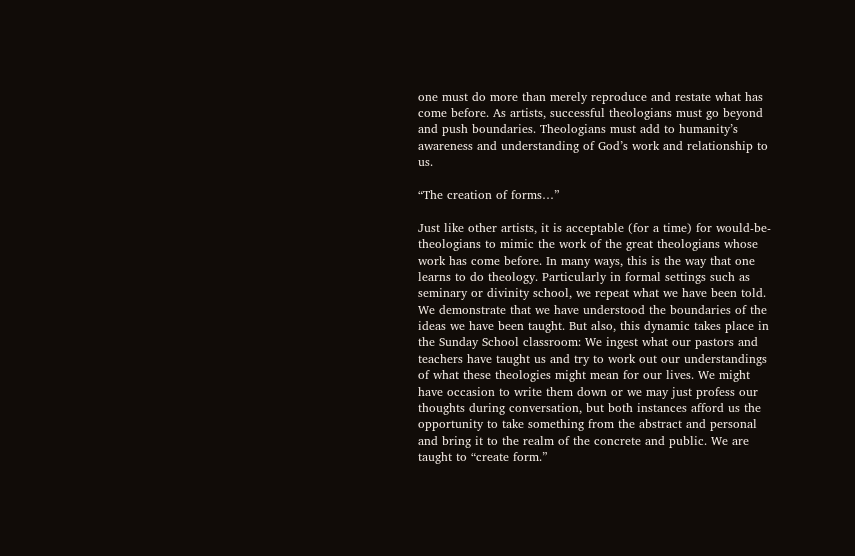one must do more than merely reproduce and restate what has come before. As artists, successful theologians must go beyond and push boundaries. Theologians must add to humanity’s awareness and understanding of God’s work and relationship to us.

“The creation of forms…”

Just like other artists, it is acceptable (for a time) for would-be-theologians to mimic the work of the great theologians whose work has come before. In many ways, this is the way that one learns to do theology. Particularly in formal settings such as seminary or divinity school, we repeat what we have been told. We demonstrate that we have understood the boundaries of the ideas we have been taught. But also, this dynamic takes place in the Sunday School classroom: We ingest what our pastors and teachers have taught us and try to work out our understandings of what these theologies might mean for our lives. We might have occasion to write them down or we may just profess our thoughts during conversation, but both instances afford us the opportunity to take something from the abstract and personal and bring it to the realm of the concrete and public. We are taught to “create form.”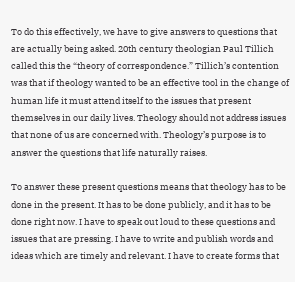To do this effectively, we have to give answers to questions that are actually being asked. 20th century theologian Paul Tillich called this the “theory of correspondence.” Tillich’s contention was that if theology wanted to be an effective tool in the change of human life it must attend itself to the issues that present themselves in our daily lives. Theology should not address issues that none of us are concerned with. Theology’s purpose is to answer the questions that life naturally raises.

To answer these present questions means that theology has to be done in the present. It has to be done publicly, and it has to be done right now. I have to speak out loud to these questions and issues that are pressing. I have to write and publish words and ideas which are timely and relevant. I have to create forms that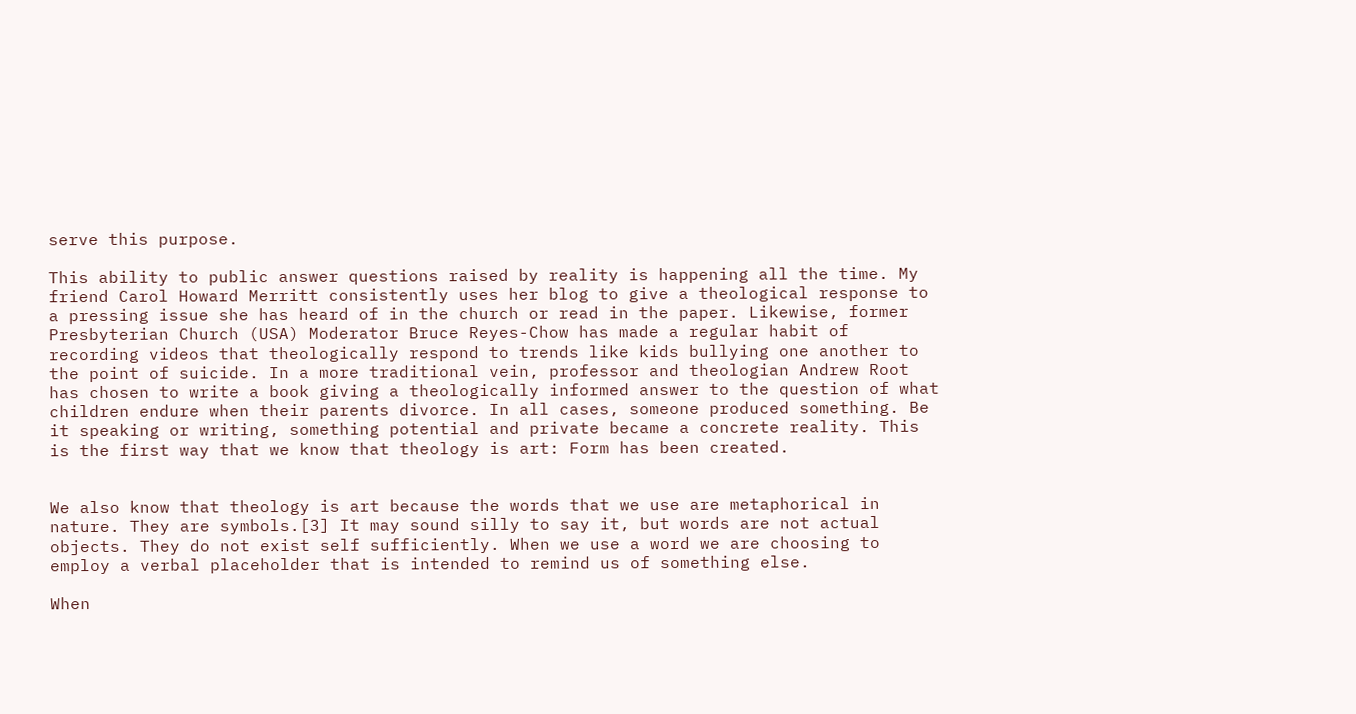serve this purpose.

This ability to public answer questions raised by reality is happening all the time. My friend Carol Howard Merritt consistently uses her blog to give a theological response to a pressing issue she has heard of in the church or read in the paper. Likewise, former Presbyterian Church (USA) Moderator Bruce Reyes-Chow has made a regular habit of recording videos that theologically respond to trends like kids bullying one another to the point of suicide. In a more traditional vein, professor and theologian Andrew Root has chosen to write a book giving a theologically informed answer to the question of what children endure when their parents divorce. In all cases, someone produced something. Be it speaking or writing, something potential and private became a concrete reality. This is the first way that we know that theology is art: Form has been created.


We also know that theology is art because the words that we use are metaphorical in nature. They are symbols.[3] It may sound silly to say it, but words are not actual objects. They do not exist self sufficiently. When we use a word we are choosing to employ a verbal placeholder that is intended to remind us of something else.

When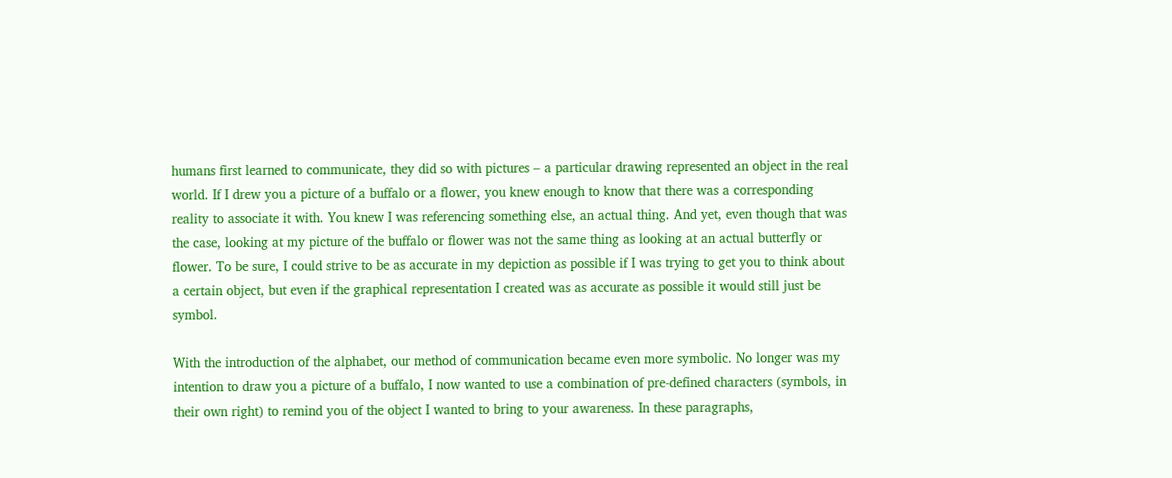humans first learned to communicate, they did so with pictures – a particular drawing represented an object in the real world. If I drew you a picture of a buffalo or a flower, you knew enough to know that there was a corresponding reality to associate it with. You knew I was referencing something else, an actual thing. And yet, even though that was the case, looking at my picture of the buffalo or flower was not the same thing as looking at an actual butterfly or flower. To be sure, I could strive to be as accurate in my depiction as possible if I was trying to get you to think about a certain object, but even if the graphical representation I created was as accurate as possible it would still just be symbol.

With the introduction of the alphabet, our method of communication became even more symbolic. No longer was my intention to draw you a picture of a buffalo, I now wanted to use a combination of pre-defined characters (symbols, in their own right) to remind you of the object I wanted to bring to your awareness. In these paragraphs,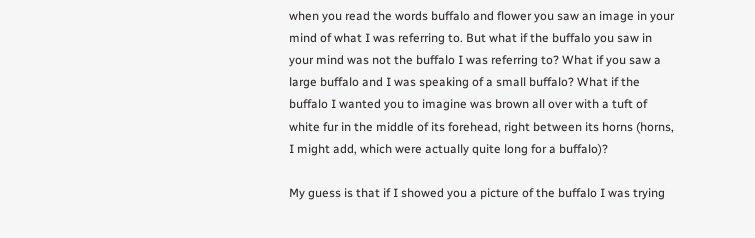when you read the words buffalo and flower you saw an image in your mind of what I was referring to. But what if the buffalo you saw in your mind was not the buffalo I was referring to? What if you saw a large buffalo and I was speaking of a small buffalo? What if the buffalo I wanted you to imagine was brown all over with a tuft of white fur in the middle of its forehead, right between its horns (horns, I might add, which were actually quite long for a buffalo)?

My guess is that if I showed you a picture of the buffalo I was trying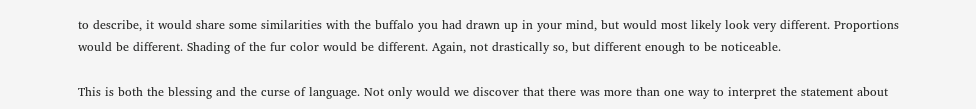to describe, it would share some similarities with the buffalo you had drawn up in your mind, but would most likely look very different. Proportions would be different. Shading of the fur color would be different. Again, not drastically so, but different enough to be noticeable.

This is both the blessing and the curse of language. Not only would we discover that there was more than one way to interpret the statement about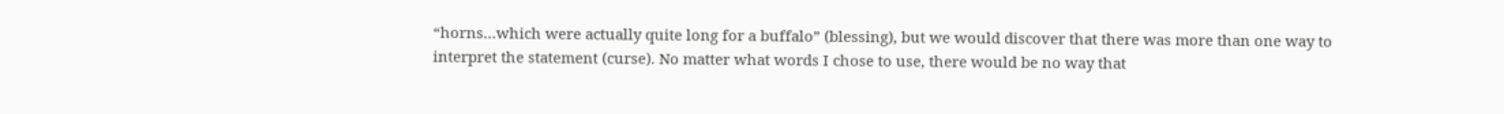“horns…which were actually quite long for a buffalo” (blessing), but we would discover that there was more than one way to interpret the statement (curse). No matter what words I chose to use, there would be no way that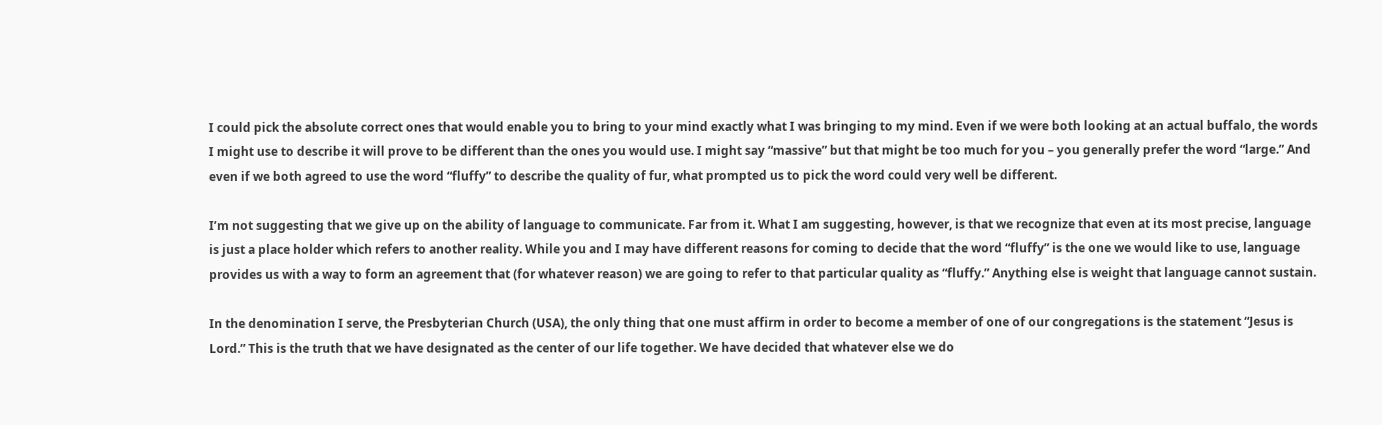I could pick the absolute correct ones that would enable you to bring to your mind exactly what I was bringing to my mind. Even if we were both looking at an actual buffalo, the words I might use to describe it will prove to be different than the ones you would use. I might say “massive” but that might be too much for you – you generally prefer the word “large.” And even if we both agreed to use the word “fluffy” to describe the quality of fur, what prompted us to pick the word could very well be different.

I’m not suggesting that we give up on the ability of language to communicate. Far from it. What I am suggesting, however, is that we recognize that even at its most precise, language is just a place holder which refers to another reality. While you and I may have different reasons for coming to decide that the word “fluffy” is the one we would like to use, language provides us with a way to form an agreement that (for whatever reason) we are going to refer to that particular quality as “fluffy.” Anything else is weight that language cannot sustain.

In the denomination I serve, the Presbyterian Church (USA), the only thing that one must affirm in order to become a member of one of our congregations is the statement “Jesus is Lord.” This is the truth that we have designated as the center of our life together. We have decided that whatever else we do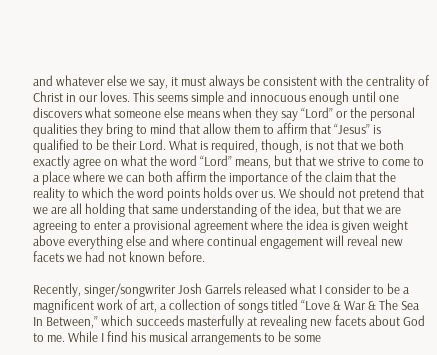and whatever else we say, it must always be consistent with the centrality of Christ in our loves. This seems simple and innocuous enough until one discovers what someone else means when they say “Lord” or the personal qualities they bring to mind that allow them to affirm that “Jesus” is qualified to be their Lord. What is required, though, is not that we both exactly agree on what the word “Lord” means, but that we strive to come to a place where we can both affirm the importance of the claim that the reality to which the word points holds over us. We should not pretend that we are all holding that same understanding of the idea, but that we are agreeing to enter a provisional agreement where the idea is given weight above everything else and where continual engagement will reveal new facets we had not known before.

Recently, singer/songwriter Josh Garrels released what I consider to be a magnificent work of art, a collection of songs titled “Love & War & The Sea In Between,” which succeeds masterfully at revealing new facets about God to me. While I find his musical arrangements to be some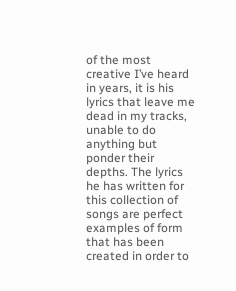of the most creative I’ve heard in years, it is his lyrics that leave me dead in my tracks, unable to do anything but ponder their depths. The lyrics he has written for this collection of songs are perfect examples of form that has been created in order to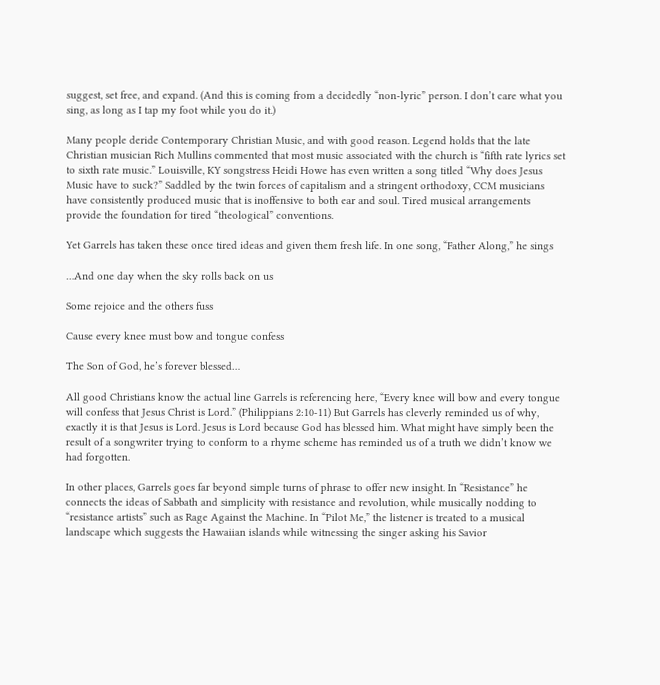suggest, set free, and expand. (And this is coming from a decidedly “non-lyric” person. I don’t care what you sing, as long as I tap my foot while you do it.)

Many people deride Contemporary Christian Music, and with good reason. Legend holds that the late Christian musician Rich Mullins commented that most music associated with the church is “fifth rate lyrics set to sixth rate music.” Louisville, KY songstress Heidi Howe has even written a song titled “Why does Jesus Music have to suck?” Saddled by the twin forces of capitalism and a stringent orthodoxy, CCM musicians have consistently produced music that is inoffensive to both ear and soul. Tired musical arrangements provide the foundation for tired “theological” conventions.

Yet Garrels has taken these once tired ideas and given them fresh life. In one song, “Father Along,” he sings

…And one day when the sky rolls back on us

Some rejoice and the others fuss

Cause every knee must bow and tongue confess

The Son of God, he’s forever blessed…

All good Christians know the actual line Garrels is referencing here, “Every knee will bow and every tongue will confess that Jesus Christ is Lord.” (Philippians 2:10-11) But Garrels has cleverly reminded us of why, exactly it is that Jesus is Lord. Jesus is Lord because God has blessed him. What might have simply been the result of a songwriter trying to conform to a rhyme scheme has reminded us of a truth we didn’t know we had forgotten.

In other places, Garrels goes far beyond simple turns of phrase to offer new insight. In “Resistance” he connects the ideas of Sabbath and simplicity with resistance and revolution, while musically nodding to “resistance artists” such as Rage Against the Machine. In “Pilot Me,” the listener is treated to a musical landscape which suggests the Hawaiian islands while witnessing the singer asking his Savior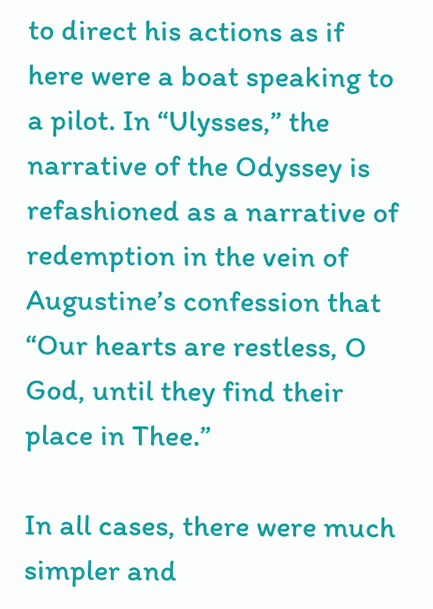to direct his actions as if here were a boat speaking to a pilot. In “Ulysses,” the narrative of the Odyssey is refashioned as a narrative of redemption in the vein of Augustine’s confession that “Our hearts are restless, O God, until they find their place in Thee.”

In all cases, there were much simpler and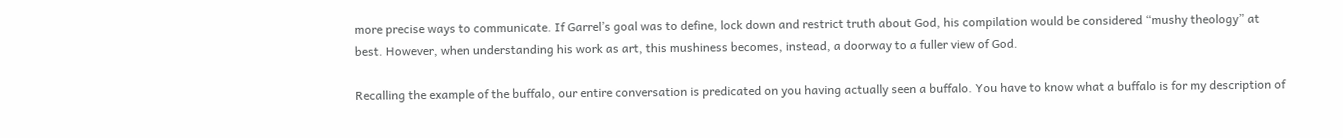more precise ways to communicate. If Garrel’s goal was to define, lock down and restrict truth about God, his compilation would be considered “mushy theology” at best. However, when understanding his work as art, this mushiness becomes, instead, a doorway to a fuller view of God.

Recalling the example of the buffalo, our entire conversation is predicated on you having actually seen a buffalo. You have to know what a buffalo is for my description of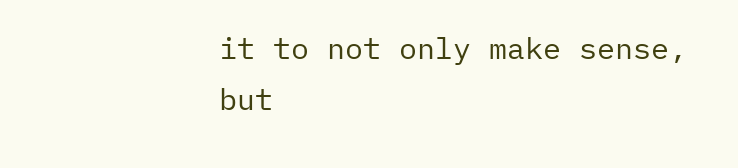it to not only make sense, but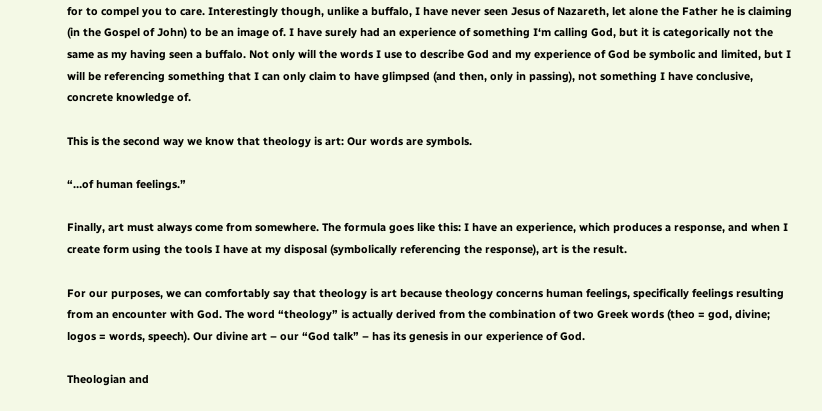for to compel you to care. Interestingly though, unlike a buffalo, I have never seen Jesus of Nazareth, let alone the Father he is claiming (in the Gospel of John) to be an image of. I have surely had an experience of something I‘m calling God, but it is categorically not the same as my having seen a buffalo. Not only will the words I use to describe God and my experience of God be symbolic and limited, but I will be referencing something that I can only claim to have glimpsed (and then, only in passing), not something I have conclusive, concrete knowledge of.

This is the second way we know that theology is art: Our words are symbols.

“…of human feelings.”

Finally, art must always come from somewhere. The formula goes like this: I have an experience, which produces a response, and when I create form using the tools I have at my disposal (symbolically referencing the response), art is the result.

For our purposes, we can comfortably say that theology is art because theology concerns human feelings, specifically feelings resulting from an encounter with God. The word “theology” is actually derived from the combination of two Greek words (theo = god, divine; logos = words, speech). Our divine art – our “God talk” – has its genesis in our experience of God.

Theologian and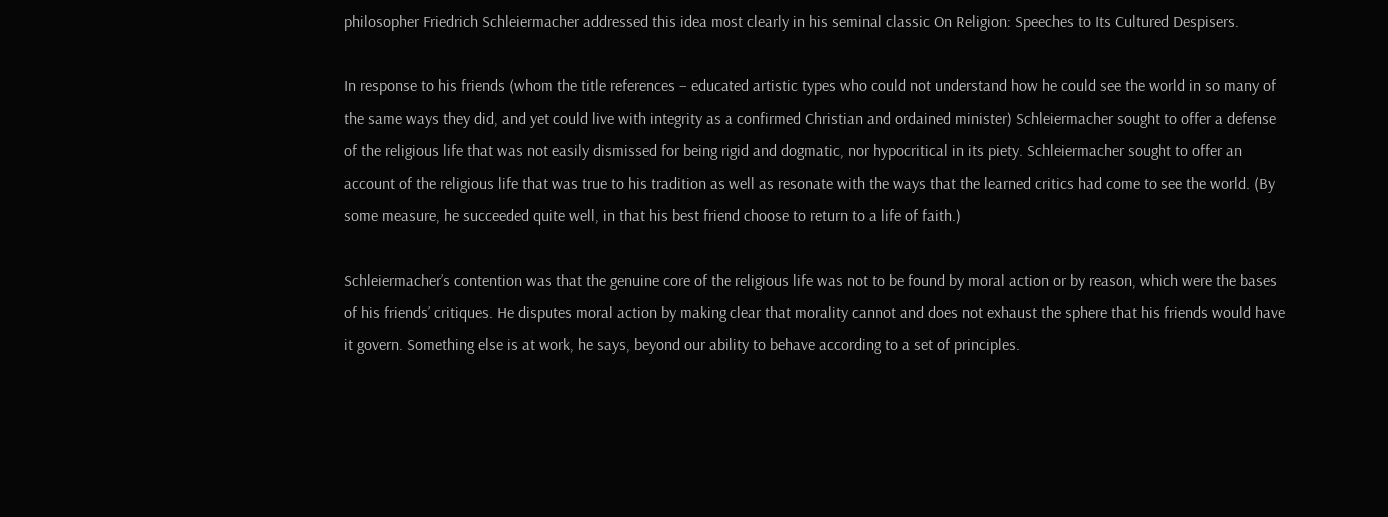philosopher Friedrich Schleiermacher addressed this idea most clearly in his seminal classic On Religion: Speeches to Its Cultured Despisers.

In response to his friends (whom the title references – educated artistic types who could not understand how he could see the world in so many of the same ways they did, and yet could live with integrity as a confirmed Christian and ordained minister) Schleiermacher sought to offer a defense of the religious life that was not easily dismissed for being rigid and dogmatic, nor hypocritical in its piety. Schleiermacher sought to offer an account of the religious life that was true to his tradition as well as resonate with the ways that the learned critics had come to see the world. (By some measure, he succeeded quite well, in that his best friend choose to return to a life of faith.)

Schleiermacher’s contention was that the genuine core of the religious life was not to be found by moral action or by reason, which were the bases of his friends’ critiques. He disputes moral action by making clear that morality cannot and does not exhaust the sphere that his friends would have it govern. Something else is at work, he says, beyond our ability to behave according to a set of principles.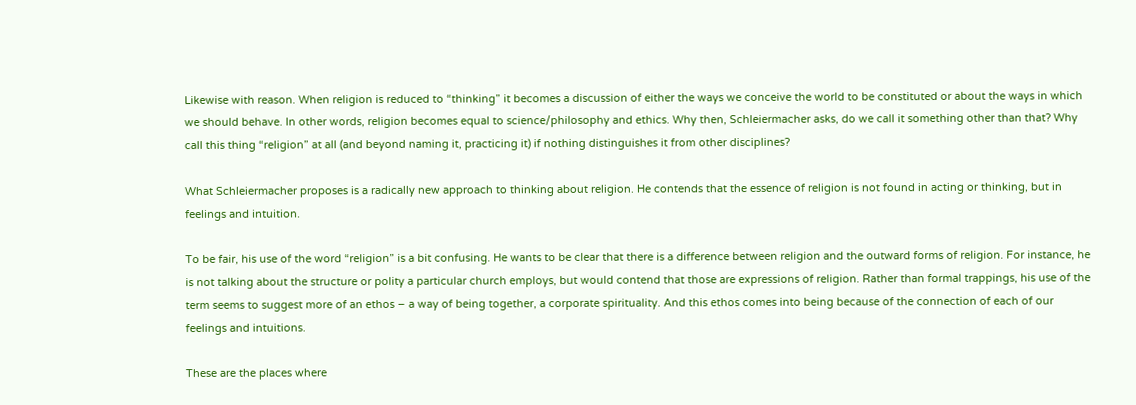Likewise with reason. When religion is reduced to “thinking” it becomes a discussion of either the ways we conceive the world to be constituted or about the ways in which we should behave. In other words, religion becomes equal to science/philosophy and ethics. Why then, Schleiermacher asks, do we call it something other than that? Why call this thing “religion” at all (and beyond naming it, practicing it) if nothing distinguishes it from other disciplines?

What Schleiermacher proposes is a radically new approach to thinking about religion. He contends that the essence of religion is not found in acting or thinking, but in feelings and intuition.

To be fair, his use of the word “religion” is a bit confusing. He wants to be clear that there is a difference between religion and the outward forms of religion. For instance, he is not talking about the structure or polity a particular church employs, but would contend that those are expressions of religion. Rather than formal trappings, his use of the term seems to suggest more of an ethos – a way of being together, a corporate spirituality. And this ethos comes into being because of the connection of each of our feelings and intuitions.

These are the places where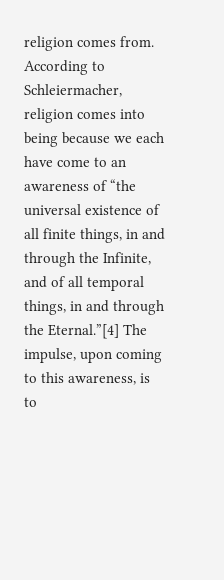religion comes from. According to Schleiermacher, religion comes into being because we each have come to an awareness of “the universal existence of all finite things, in and through the Infinite, and of all temporal things, in and through the Eternal.”[4] The impulse, upon coming to this awareness, is to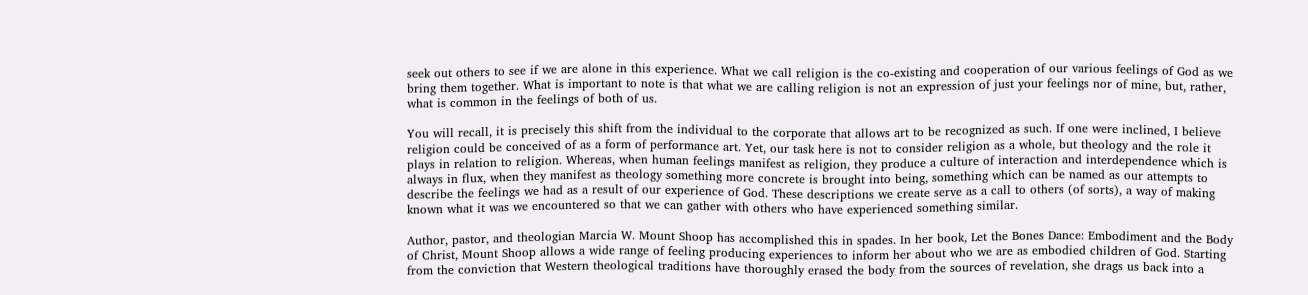seek out others to see if we are alone in this experience. What we call religion is the co-existing and cooperation of our various feelings of God as we bring them together. What is important to note is that what we are calling religion is not an expression of just your feelings nor of mine, but, rather, what is common in the feelings of both of us.

You will recall, it is precisely this shift from the individual to the corporate that allows art to be recognized as such. If one were inclined, I believe religion could be conceived of as a form of performance art. Yet, our task here is not to consider religion as a whole, but theology and the role it plays in relation to religion. Whereas, when human feelings manifest as religion, they produce a culture of interaction and interdependence which is always in flux, when they manifest as theology something more concrete is brought into being, something which can be named as our attempts to describe the feelings we had as a result of our experience of God. These descriptions we create serve as a call to others (of sorts), a way of making known what it was we encountered so that we can gather with others who have experienced something similar.

Author, pastor, and theologian Marcia W. Mount Shoop has accomplished this in spades. In her book, Let the Bones Dance: Embodiment and the Body of Christ, Mount Shoop allows a wide range of feeling producing experiences to inform her about who we are as embodied children of God. Starting from the conviction that Western theological traditions have thoroughly erased the body from the sources of revelation, she drags us back into a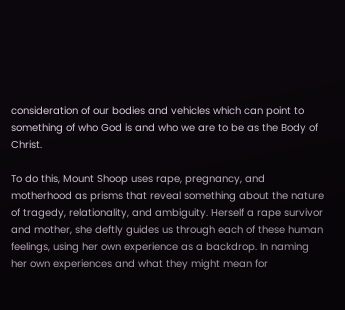consideration of our bodies and vehicles which can point to something of who God is and who we are to be as the Body of Christ.

To do this, Mount Shoop uses rape, pregnancy, and motherhood as prisms that reveal something about the nature of tragedy, relationality, and ambiguity. Herself a rape survivor and mother, she deftly guides us through each of these human feelings, using her own experience as a backdrop. In naming her own experiences and what they might mean for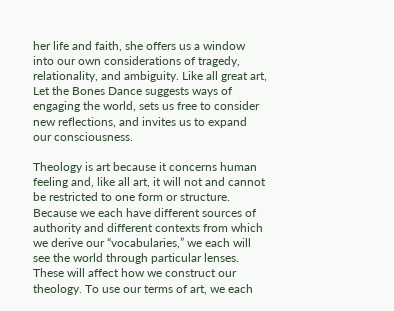her life and faith, she offers us a window into our own considerations of tragedy, relationality, and ambiguity. Like all great art, Let the Bones Dance suggests ways of engaging the world, sets us free to consider new reflections, and invites us to expand our consciousness.

Theology is art because it concerns human feeling and, like all art, it will not and cannot be restricted to one form or structure. Because we each have different sources of authority and different contexts from which we derive our “vocabularies,” we each will see the world through particular lenses. These will affect how we construct our theology. To use our terms of art, we each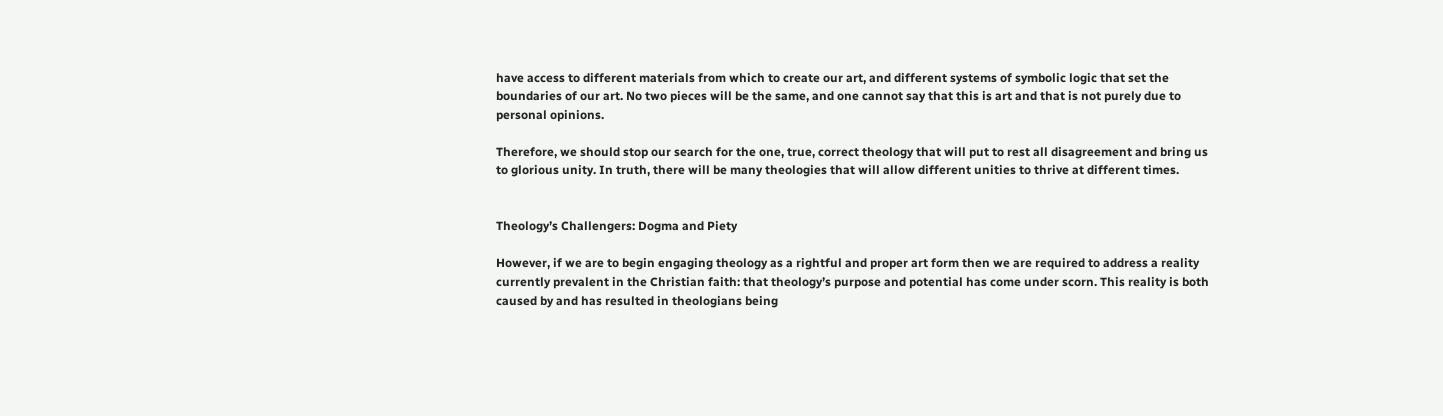have access to different materials from which to create our art, and different systems of symbolic logic that set the boundaries of our art. No two pieces will be the same, and one cannot say that this is art and that is not purely due to personal opinions.

Therefore, we should stop our search for the one, true, correct theology that will put to rest all disagreement and bring us to glorious unity. In truth, there will be many theologies that will allow different unities to thrive at different times.


Theology’s Challengers: Dogma and Piety

However, if we are to begin engaging theology as a rightful and proper art form then we are required to address a reality currently prevalent in the Christian faith: that theology’s purpose and potential has come under scorn. This reality is both caused by and has resulted in theologians being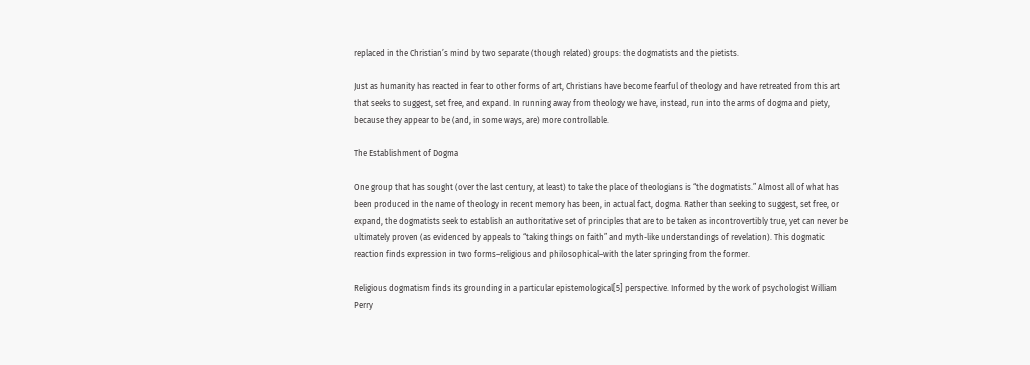replaced in the Christian’s mind by two separate (though related) groups: the dogmatists and the pietists.

Just as humanity has reacted in fear to other forms of art, Christians have become fearful of theology and have retreated from this art that seeks to suggest, set free, and expand. In running away from theology we have, instead, run into the arms of dogma and piety, because they appear to be (and, in some ways, are) more controllable.

The Establishment of Dogma

One group that has sought (over the last century, at least) to take the place of theologians is “the dogmatists.” Almost all of what has been produced in the name of theology in recent memory has been, in actual fact, dogma. Rather than seeking to suggest, set free, or expand, the dogmatists seek to establish an authoritative set of principles that are to be taken as incontrovertibly true, yet can never be ultimately proven (as evidenced by appeals to “taking things on faith” and myth-like understandings of revelation). This dogmatic reaction finds expression in two forms–religious and philosophical–with the later springing from the former.

Religious dogmatism finds its grounding in a particular epistemological[5] perspective. Informed by the work of psychologist William Perry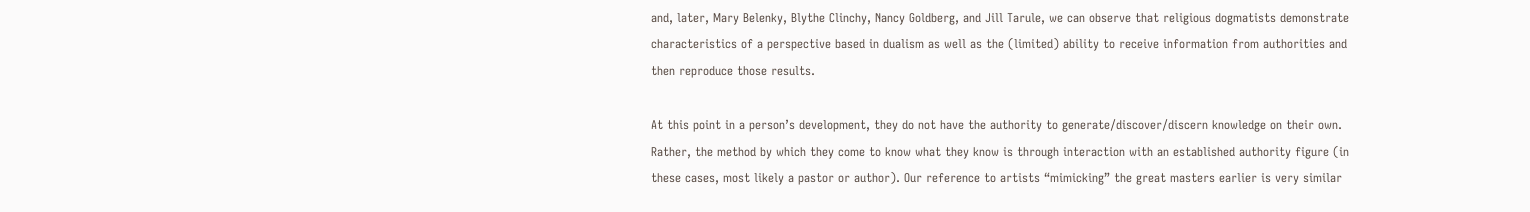and, later, Mary Belenky, Blythe Clinchy, Nancy Goldberg, and Jill Tarule, we can observe that religious dogmatists demonstrate characteristics of a perspective based in dualism as well as the (limited) ability to receive information from authorities and then reproduce those results.

At this point in a person’s development, they do not have the authority to generate/discover/discern knowledge on their own. Rather, the method by which they come to know what they know is through interaction with an established authority figure (in these cases, most likely a pastor or author). Our reference to artists “mimicking” the great masters earlier is very similar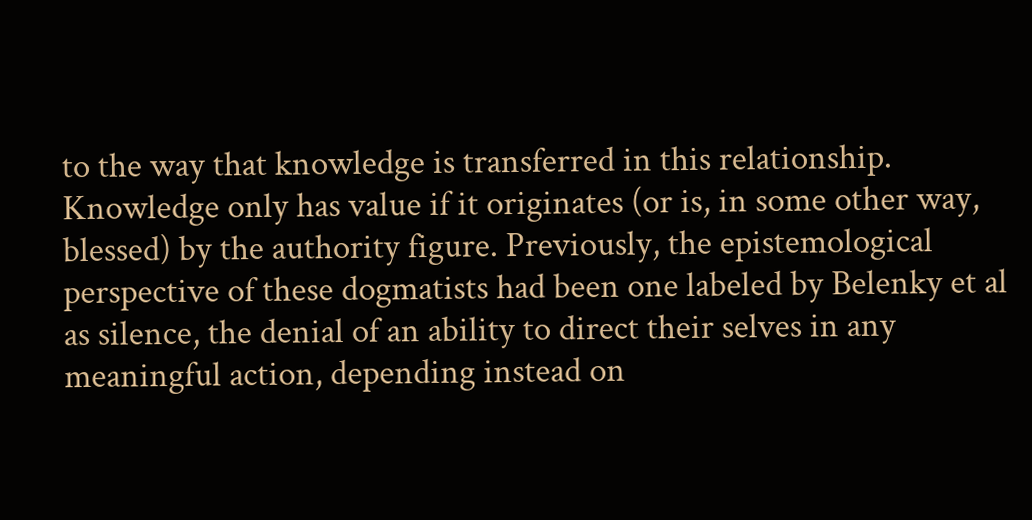to the way that knowledge is transferred in this relationship. Knowledge only has value if it originates (or is, in some other way, blessed) by the authority figure. Previously, the epistemological perspective of these dogmatists had been one labeled by Belenky et al as silence, the denial of an ability to direct their selves in any meaningful action, depending instead on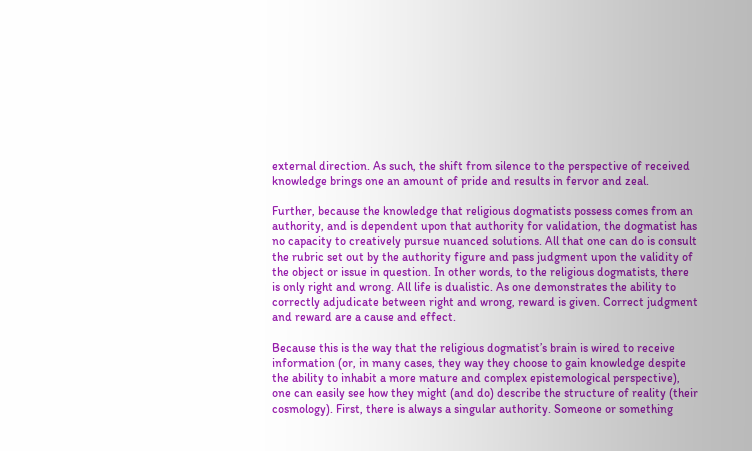external direction. As such, the shift from silence to the perspective of received knowledge brings one an amount of pride and results in fervor and zeal.

Further, because the knowledge that religious dogmatists possess comes from an authority, and is dependent upon that authority for validation, the dogmatist has no capacity to creatively pursue nuanced solutions. All that one can do is consult the rubric set out by the authority figure and pass judgment upon the validity of the object or issue in question. In other words, to the religious dogmatists, there is only right and wrong. All life is dualistic. As one demonstrates the ability to correctly adjudicate between right and wrong, reward is given. Correct judgment and reward are a cause and effect.

Because this is the way that the religious dogmatist’s brain is wired to receive information (or, in many cases, they way they choose to gain knowledge despite the ability to inhabit a more mature and complex epistemological perspective), one can easily see how they might (and do) describe the structure of reality (their cosmology). First, there is always a singular authority. Someone or something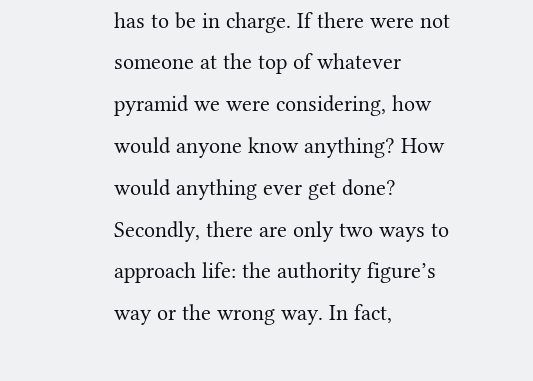has to be in charge. If there were not someone at the top of whatever pyramid we were considering, how would anyone know anything? How would anything ever get done? Secondly, there are only two ways to approach life: the authority figure’s way or the wrong way. In fact,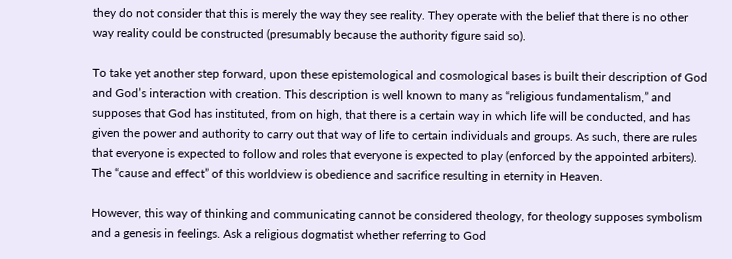they do not consider that this is merely the way they see reality. They operate with the belief that there is no other way reality could be constructed (presumably because the authority figure said so).

To take yet another step forward, upon these epistemological and cosmological bases is built their description of God and God’s interaction with creation. This description is well known to many as “religious fundamentalism,” and supposes that God has instituted, from on high, that there is a certain way in which life will be conducted, and has given the power and authority to carry out that way of life to certain individuals and groups. As such, there are rules that everyone is expected to follow and roles that everyone is expected to play (enforced by the appointed arbiters). The “cause and effect” of this worldview is obedience and sacrifice resulting in eternity in Heaven.

However, this way of thinking and communicating cannot be considered theology, for theology supposes symbolism and a genesis in feelings. Ask a religious dogmatist whether referring to God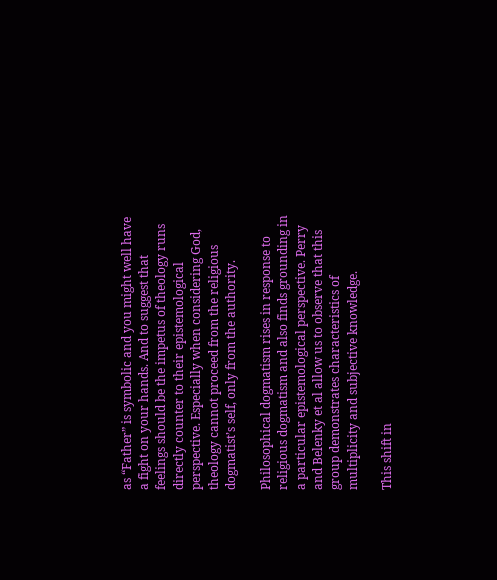as “Father” is symbolic and you might well have a fight on your hands. And to suggest that feelings should be the impetus of theology runs directly counter to their epistemological perspective. Especially when considering God, theology cannot proceed from the religious dogmatist’s self, only from the authority.

Philosophical dogmatism rises in response to religious dogmatism and also finds grounding in a particular epistemological perspective. Perry and Belenky et al allow us to observe that this group demonstrates characteristics of multiplicity and subjective knowledge.

This shift in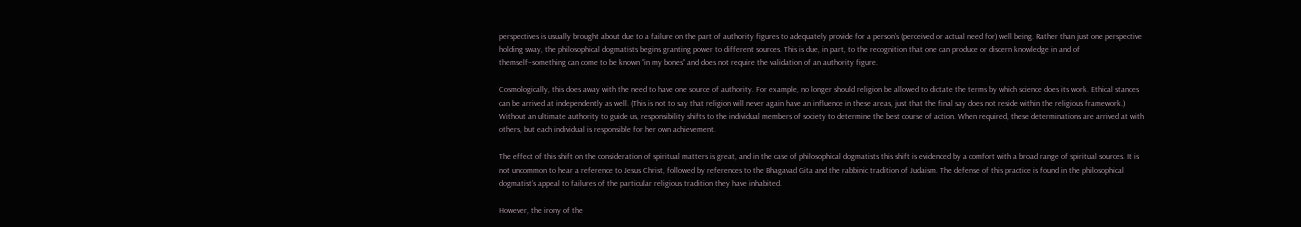perspectives is usually brought about due to a failure on the part of authority figures to adequately provide for a person’s (perceived or actual need for) well being. Rather than just one perspective holding sway, the philosophical dogmatists begins granting power to different sources. This is due, in part, to the recognition that one can produce or discern knowledge in and of themself–something can come to be known “in my bones” and does not require the validation of an authority figure.

Cosmologically, this does away with the need to have one source of authority. For example, no longer should religion be allowed to dictate the terms by which science does its work. Ethical stances can be arrived at independently as well. (This is not to say that religion will never again have an influence in these areas, just that the final say does not reside within the religious framework.) Without an ultimate authority to guide us, responsibility shifts to the individual members of society to determine the best course of action. When required, these determinations are arrived at with others, but each individual is responsible for her own achievement.

The effect of this shift on the consideration of spiritual matters is great, and in the case of philosophical dogmatists this shift is evidenced by a comfort with a broad range of spiritual sources. It is not uncommon to hear a reference to Jesus Christ, followed by references to the Bhagavad Gita and the rabbinic tradition of Judaism. The defense of this practice is found in the philosophical dogmatist’s appeal to failures of the particular religious tradition they have inhabited.

However, the irony of the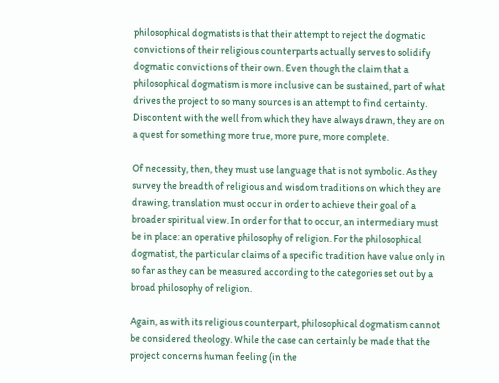philosophical dogmatists is that their attempt to reject the dogmatic convictions of their religious counterparts actually serves to solidify dogmatic convictions of their own. Even though the claim that a philosophical dogmatism is more inclusive can be sustained, part of what drives the project to so many sources is an attempt to find certainty. Discontent with the well from which they have always drawn, they are on a quest for something more true, more pure, more complete.

Of necessity, then, they must use language that is not symbolic. As they survey the breadth of religious and wisdom traditions on which they are drawing, translation must occur in order to achieve their goal of a broader spiritual view. In order for that to occur, an intermediary must be in place: an operative philosophy of religion. For the philosophical dogmatist, the particular claims of a specific tradition have value only in so far as they can be measured according to the categories set out by a broad philosophy of religion.

Again, as with its religious counterpart, philosophical dogmatism cannot be considered theology. While the case can certainly be made that the project concerns human feeling (in the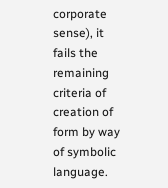corporate sense), it fails the remaining criteria of creation of form by way of symbolic language.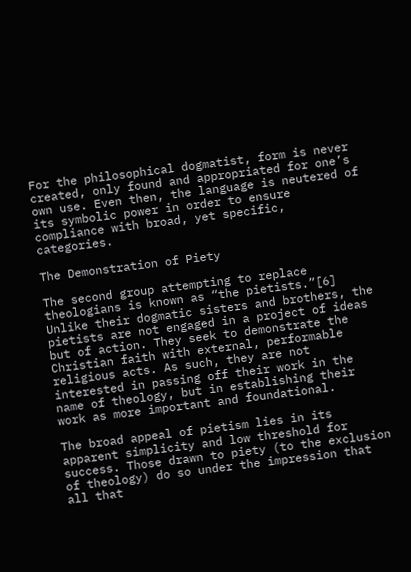For the philosophical dogmatist, form is never created, only found and appropriated for one’s own use. Even then, the language is neutered of its symbolic power in order to ensure compliance with broad, yet specific, categories.

The Demonstration of Piety

The second group attempting to replace theologians is known as “the pietists.”[6] Unlike their dogmatic sisters and brothers, the pietists are not engaged in a project of ideas but of action. They seek to demonstrate the Christian faith with external, performable religious acts. As such, they are not interested in passing off their work in the name of theology, but in establishing their work as more important and foundational.

The broad appeal of pietism lies in its apparent simplicity and low threshold for success. Those drawn to piety (to the exclusion of theology) do so under the impression that all that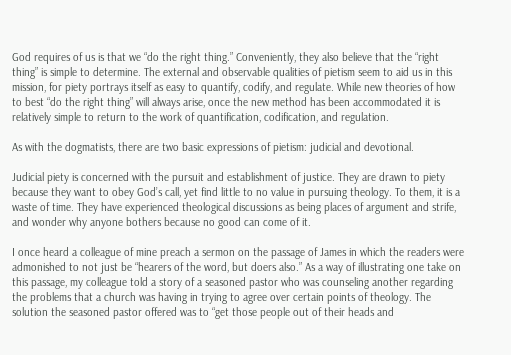God requires of us is that we “do the right thing.” Conveniently, they also believe that the “right thing” is simple to determine. The external and observable qualities of pietism seem to aid us in this mission, for piety portrays itself as easy to quantify, codify, and regulate. While new theories of how to best “do the right thing” will always arise, once the new method has been accommodated it is relatively simple to return to the work of quantification, codification, and regulation.

As with the dogmatists, there are two basic expressions of pietism: judicial and devotional.

Judicial piety is concerned with the pursuit and establishment of justice. They are drawn to piety because they want to obey God’s call, yet find little to no value in pursuing theology. To them, it is a waste of time. They have experienced theological discussions as being places of argument and strife, and wonder why anyone bothers because no good can come of it.

I once heard a colleague of mine preach a sermon on the passage of James in which the readers were admonished to not just be “hearers of the word, but doers also.” As a way of illustrating one take on this passage, my colleague told a story of a seasoned pastor who was counseling another regarding the problems that a church was having in trying to agree over certain points of theology. The solution the seasoned pastor offered was to “get those people out of their heads and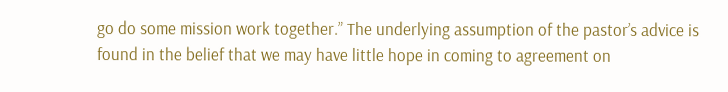go do some mission work together.” The underlying assumption of the pastor’s advice is found in the belief that we may have little hope in coming to agreement on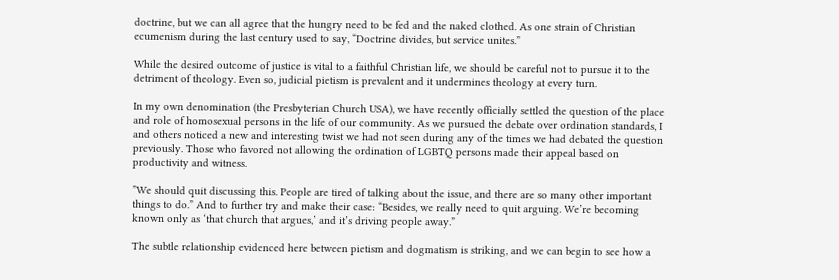doctrine, but we can all agree that the hungry need to be fed and the naked clothed. As one strain of Christian ecumenism during the last century used to say, “Doctrine divides, but service unites.”

While the desired outcome of justice is vital to a faithful Christian life, we should be careful not to pursue it to the detriment of theology. Even so, judicial pietism is prevalent and it undermines theology at every turn.

In my own denomination (the Presbyterian Church USA), we have recently officially settled the question of the place and role of homosexual persons in the life of our community. As we pursued the debate over ordination standards, I and others noticed a new and interesting twist we had not seen during any of the times we had debated the question previously. Those who favored not allowing the ordination of LGBTQ persons made their appeal based on productivity and witness.

”We should quit discussing this. People are tired of talking about the issue, and there are so many other important things to do.” And to further try and make their case: “Besides, we really need to quit arguing. We’re becoming known only as ‘that church that argues,’ and it’s driving people away.”

The subtle relationship evidenced here between pietism and dogmatism is striking, and we can begin to see how a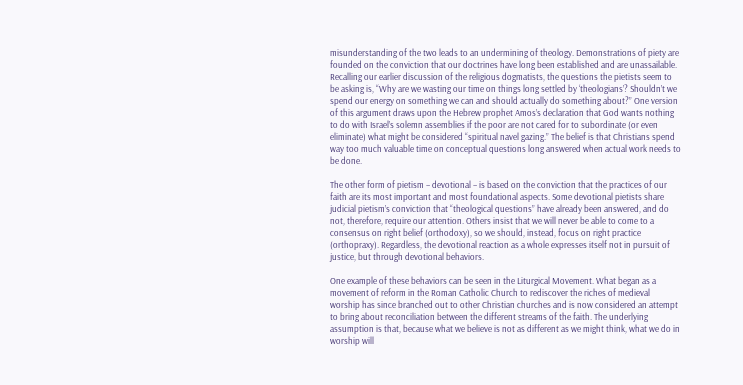misunderstanding of the two leads to an undermining of theology. Demonstrations of piety are founded on the conviction that our doctrines have long been established and are unassailable. Recalling our earlier discussion of the religious dogmatists, the questions the pietists seem to be asking is, “Why are we wasting our time on things long settled by ‘theologians’? Shouldn’t we spend our energy on something we can and should actually do something about?” One version of this argument draws upon the Hebrew prophet Amos’s declaration that God wants nothing to do with Israel’s solemn assemblies if the poor are not cared for to subordinate (or even eliminate) what might be considered “spiritual navel gazing.” The belief is that Christians spend way too much valuable time on conceptual questions long answered when actual work needs to be done.

The other form of pietism – devotional – is based on the conviction that the practices of our faith are its most important and most foundational aspects. Some devotional pietists share judicial pietism’s conviction that “theological questions” have already been answered, and do not, therefore, require our attention. Others insist that we will never be able to come to a consensus on right belief (orthodoxy), so we should, instead, focus on right practice (orthopraxy). Regardless, the devotional reaction as a whole expresses itself not in pursuit of justice, but through devotional behaviors.

One example of these behaviors can be seen in the Liturgical Movement. What began as a movement of reform in the Roman Catholic Church to rediscover the riches of medieval worship has since branched out to other Christian churches and is now considered an attempt to bring about reconciliation between the different streams of the faith. The underlying assumption is that, because what we believe is not as different as we might think, what we do in worship will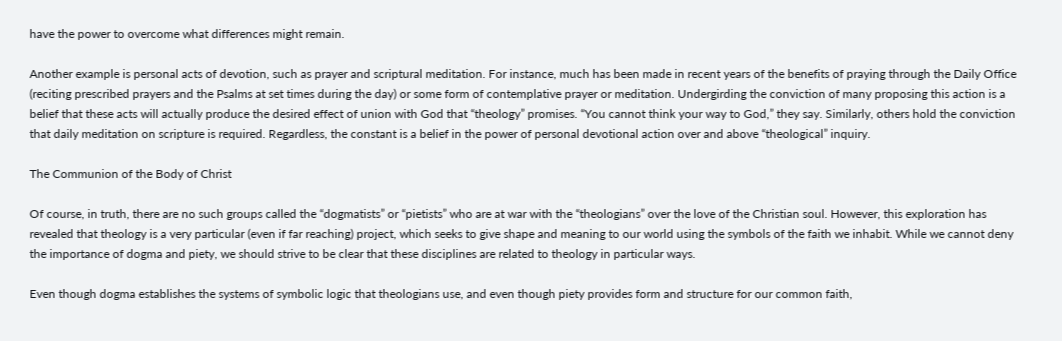have the power to overcome what differences might remain.

Another example is personal acts of devotion, such as prayer and scriptural meditation. For instance, much has been made in recent years of the benefits of praying through the Daily Office (reciting prescribed prayers and the Psalms at set times during the day) or some form of contemplative prayer or meditation. Undergirding the conviction of many proposing this action is a belief that these acts will actually produce the desired effect of union with God that “theology” promises. “You cannot think your way to God,” they say. Similarly, others hold the conviction that daily meditation on scripture is required. Regardless, the constant is a belief in the power of personal devotional action over and above “theological” inquiry.

The Communion of the Body of Christ

Of course, in truth, there are no such groups called the “dogmatists” or “pietists” who are at war with the “theologians” over the love of the Christian soul. However, this exploration has revealed that theology is a very particular (even if far reaching) project, which seeks to give shape and meaning to our world using the symbols of the faith we inhabit. While we cannot deny the importance of dogma and piety, we should strive to be clear that these disciplines are related to theology in particular ways.

Even though dogma establishes the systems of symbolic logic that theologians use, and even though piety provides form and structure for our common faith,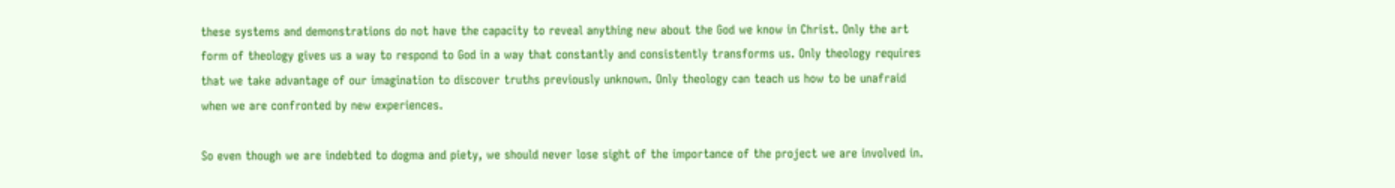these systems and demonstrations do not have the capacity to reveal anything new about the God we know in Christ. Only the art form of theology gives us a way to respond to God in a way that constantly and consistently transforms us. Only theology requires that we take advantage of our imagination to discover truths previously unknown. Only theology can teach us how to be unafraid when we are confronted by new experiences.

So even though we are indebted to dogma and piety, we should never lose sight of the importance of the project we are involved in.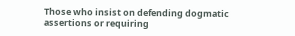Those who insist on defending dogmatic assertions or requiring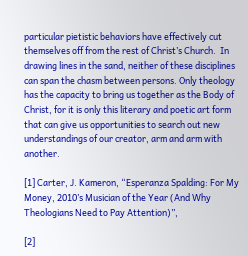particular pietistic behaviors have effectively cut themselves off from the rest of Christ’s Church.  In drawing lines in the sand, neither of these disciplines can span the chasm between persons. Only theology has the capacity to bring us together as the Body of Christ, for it is only this literary and poetic art form that can give us opportunities to search out new understandings of our creator, arm and arm with another.

[1] Carter, J. Kameron, “Esperanza Spalding: For My Money, 2010’s Musician of the Year (And Why Theologians Need to Pay Attention)”,

[2]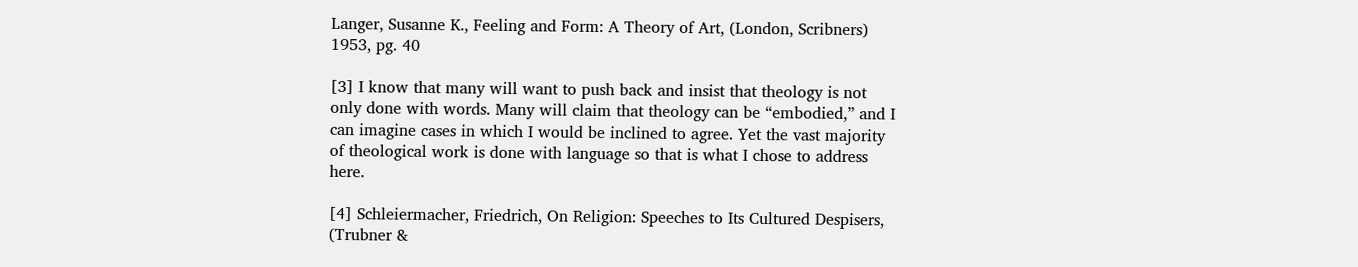Langer, Susanne K., Feeling and Form: A Theory of Art, (London, Scribners) 1953, pg. 40

[3] I know that many will want to push back and insist that theology is not only done with words. Many will claim that theology can be “embodied,” and I can imagine cases in which I would be inclined to agree. Yet the vast majority of theological work is done with language so that is what I chose to address here.

[4] Schleiermacher, Friedrich, On Religion: Speeches to Its Cultured Despisers, (Trubner &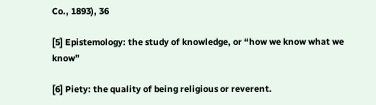Co., 1893), 36

[5] Epistemology: the study of knowledge, or “how we know what we know”

[6] Piety: the quality of being religious or reverent.